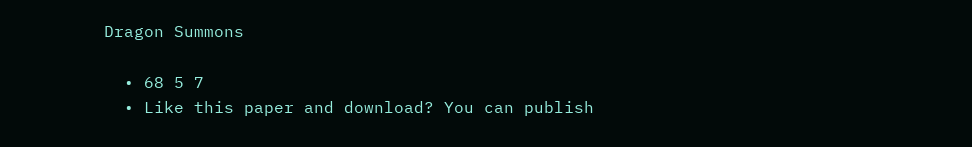Dragon Summons

  • 68 5 7
  • Like this paper and download? You can publish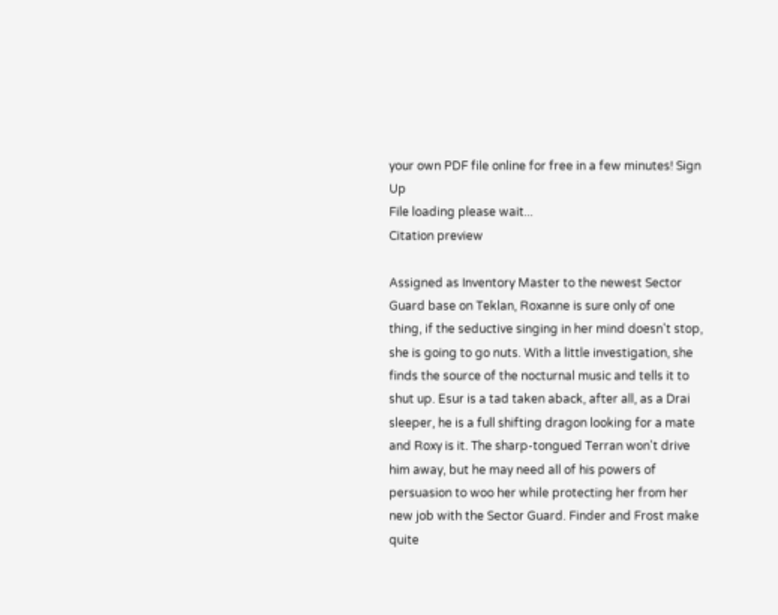your own PDF file online for free in a few minutes! Sign Up
File loading please wait...
Citation preview

Assigned as Inventory Master to the newest Sector Guard base on Teklan, Roxanne is sure only of one thing, if the seductive singing in her mind doesn't stop, she is going to go nuts. With a little investigation, she finds the source of the nocturnal music and tells it to shut up. Esur is a tad taken aback, after all, as a Drai sleeper, he is a full shifting dragon looking for a mate and Roxy is it. The sharp-tongued Terran won't drive him away, but he may need all of his powers of persuasion to woo her while protecting her from her new job with the Sector Guard. Finder and Frost make quite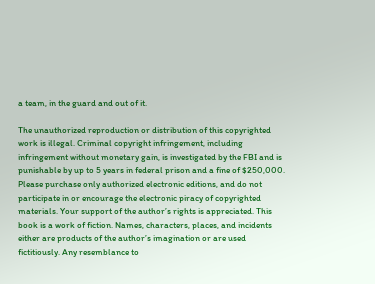a team, in the guard and out of it.

The unauthorized reproduction or distribution of this copyrighted work is illegal. Criminal copyright infringement, including infringement without monetary gain, is investigated by the FBI and is punishable by up to 5 years in federal prison and a fine of $250,000. Please purchase only authorized electronic editions, and do not participate in or encourage the electronic piracy of copyrighted materials. Your support of the author’s rights is appreciated. This book is a work of fiction. Names, characters, places, and incidents either are products of the author’s imagination or are used fictitiously. Any resemblance to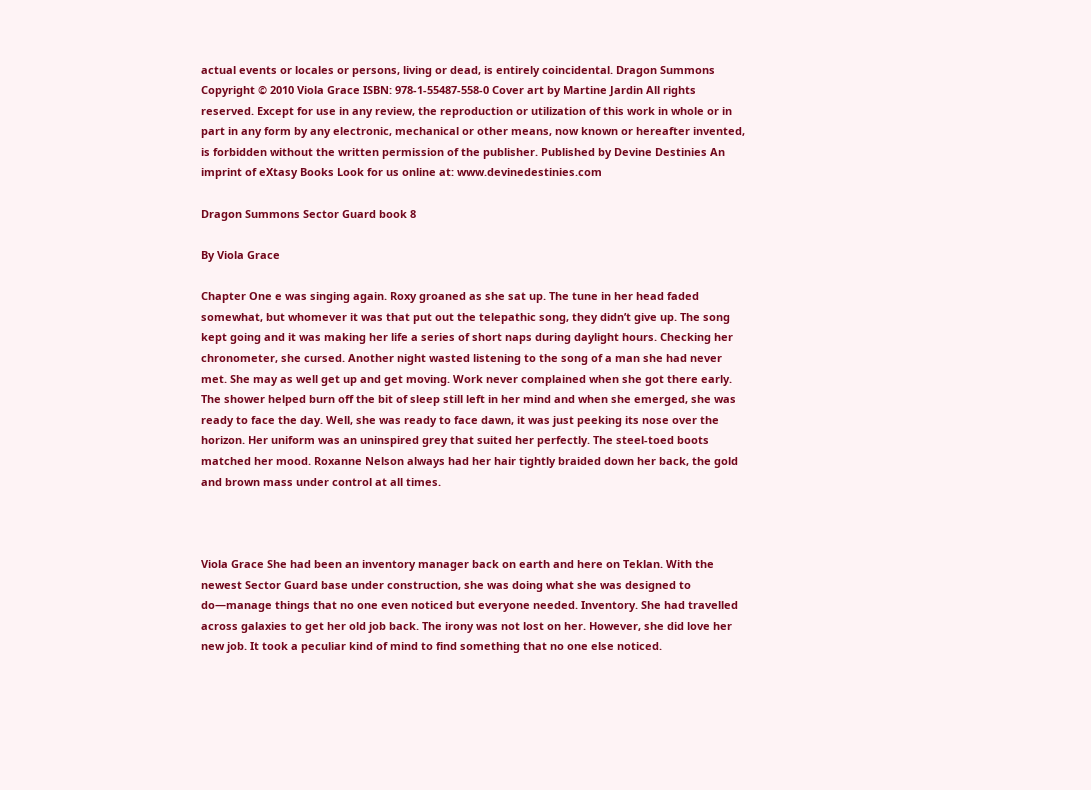actual events or locales or persons, living or dead, is entirely coincidental. Dragon Summons Copyright © 2010 Viola Grace ISBN: 978-1-55487-558-0 Cover art by Martine Jardin All rights reserved. Except for use in any review, the reproduction or utilization of this work in whole or in part in any form by any electronic, mechanical or other means, now known or hereafter invented, is forbidden without the written permission of the publisher. Published by Devine Destinies An imprint of eXtasy Books Look for us online at: www.devinedestinies.com

Dragon Summons Sector Guard book 8

By Viola Grace

Chapter One e was singing again. Roxy groaned as she sat up. The tune in her head faded somewhat, but whomever it was that put out the telepathic song, they didn’t give up. The song kept going and it was making her life a series of short naps during daylight hours. Checking her chronometer, she cursed. Another night wasted listening to the song of a man she had never met. She may as well get up and get moving. Work never complained when she got there early. The shower helped burn off the bit of sleep still left in her mind and when she emerged, she was ready to face the day. Well, she was ready to face dawn, it was just peeking its nose over the horizon. Her uniform was an uninspired grey that suited her perfectly. The steel-toed boots matched her mood. Roxanne Nelson always had her hair tightly braided down her back, the gold and brown mass under control at all times.



Viola Grace She had been an inventory manager back on earth and here on Teklan. With the newest Sector Guard base under construction, she was doing what she was designed to do—manage things that no one even noticed but everyone needed. Inventory. She had travelled across galaxies to get her old job back. The irony was not lost on her. However, she did love her new job. It took a peculiar kind of mind to find something that no one else noticed.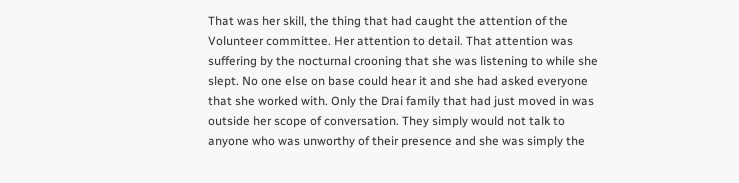That was her skill, the thing that had caught the attention of the Volunteer committee. Her attention to detail. That attention was suffering by the nocturnal crooning that she was listening to while she slept. No one else on base could hear it and she had asked everyone that she worked with. Only the Drai family that had just moved in was outside her scope of conversation. They simply would not talk to anyone who was unworthy of their presence and she was simply the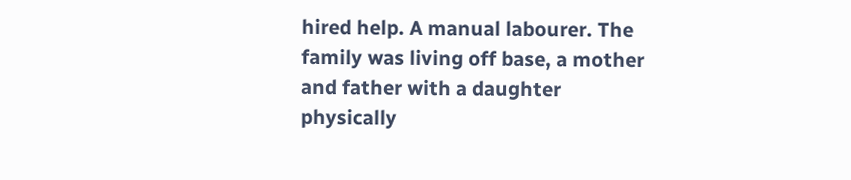hired help. A manual labourer. The family was living off base, a mother and father with a daughter physically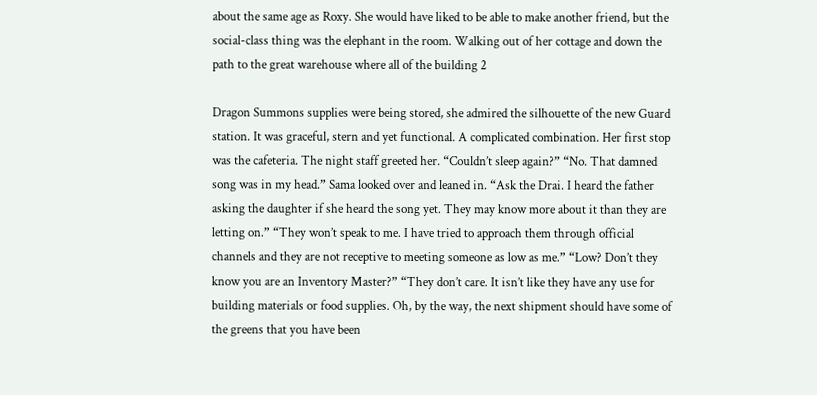about the same age as Roxy. She would have liked to be able to make another friend, but the social-class thing was the elephant in the room. Walking out of her cottage and down the path to the great warehouse where all of the building 2

Dragon Summons supplies were being stored, she admired the silhouette of the new Guard station. It was graceful, stern and yet functional. A complicated combination. Her first stop was the cafeteria. The night staff greeted her. “Couldn’t sleep again?” “No. That damned song was in my head.” Sama looked over and leaned in. “Ask the Drai. I heard the father asking the daughter if she heard the song yet. They may know more about it than they are letting on.” “They won’t speak to me. I have tried to approach them through official channels and they are not receptive to meeting someone as low as me.” “Low? Don’t they know you are an Inventory Master?” “They don’t care. It isn’t like they have any use for building materials or food supplies. Oh, by the way, the next shipment should have some of the greens that you have been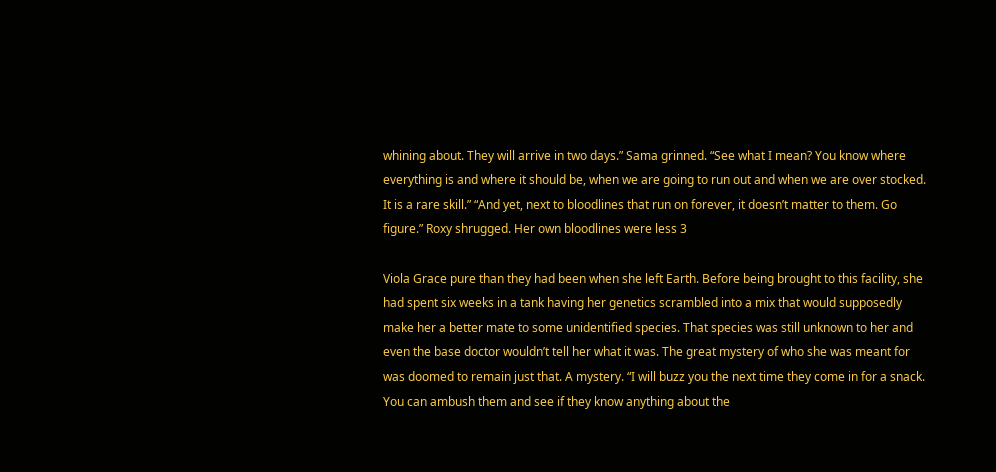whining about. They will arrive in two days.” Sama grinned. “See what I mean? You know where everything is and where it should be, when we are going to run out and when we are over stocked. It is a rare skill.” “And yet, next to bloodlines that run on forever, it doesn’t matter to them. Go figure.” Roxy shrugged. Her own bloodlines were less 3

Viola Grace pure than they had been when she left Earth. Before being brought to this facility, she had spent six weeks in a tank having her genetics scrambled into a mix that would supposedly make her a better mate to some unidentified species. That species was still unknown to her and even the base doctor wouldn’t tell her what it was. The great mystery of who she was meant for was doomed to remain just that. A mystery. “I will buzz you the next time they come in for a snack. You can ambush them and see if they know anything about the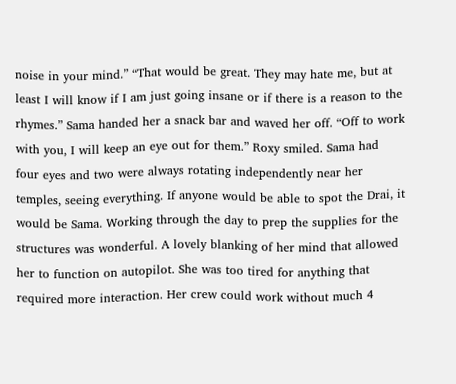noise in your mind.” “That would be great. They may hate me, but at least I will know if I am just going insane or if there is a reason to the rhymes.” Sama handed her a snack bar and waved her off. “Off to work with you, I will keep an eye out for them.” Roxy smiled. Sama had four eyes and two were always rotating independently near her temples, seeing everything. If anyone would be able to spot the Drai, it would be Sama. Working through the day to prep the supplies for the structures was wonderful. A lovely blanking of her mind that allowed her to function on autopilot. She was too tired for anything that required more interaction. Her crew could work without much 4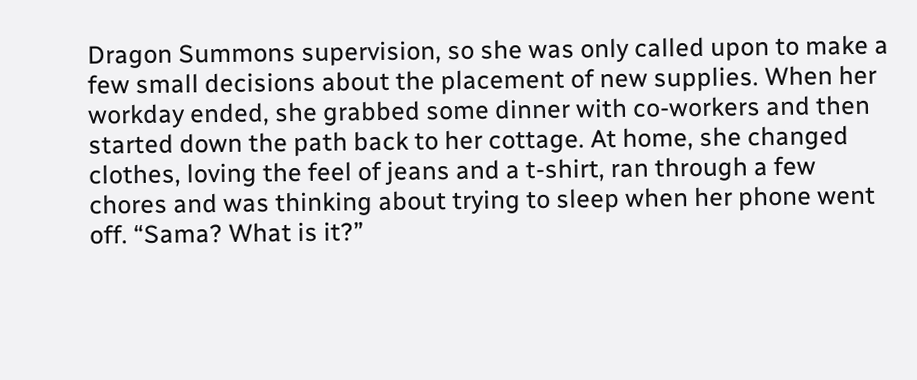Dragon Summons supervision, so she was only called upon to make a few small decisions about the placement of new supplies. When her workday ended, she grabbed some dinner with co-workers and then started down the path back to her cottage. At home, she changed clothes, loving the feel of jeans and a t-shirt, ran through a few chores and was thinking about trying to sleep when her phone went off. “Sama? What is it?”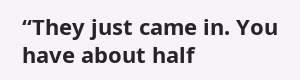“They just came in. You have about half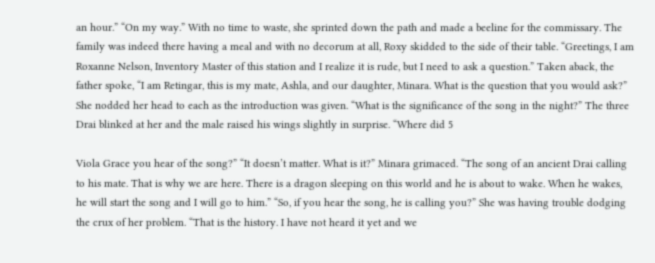an hour.” “On my way.” With no time to waste, she sprinted down the path and made a beeline for the commissary. The family was indeed there having a meal and with no decorum at all, Roxy skidded to the side of their table. “Greetings, I am Roxanne Nelson, Inventory Master of this station and I realize it is rude, but I need to ask a question.” Taken aback, the father spoke, “I am Retingar, this is my mate, Ashla, and our daughter, Minara. What is the question that you would ask?” She nodded her head to each as the introduction was given. “What is the significance of the song in the night?” The three Drai blinked at her and the male raised his wings slightly in surprise. “Where did 5

Viola Grace you hear of the song?” “It doesn’t matter. What is it?” Minara grimaced. “The song of an ancient Drai calling to his mate. That is why we are here. There is a dragon sleeping on this world and he is about to wake. When he wakes, he will start the song and I will go to him.” “So, if you hear the song, he is calling you?” She was having trouble dodging the crux of her problem. “That is the history. I have not heard it yet and we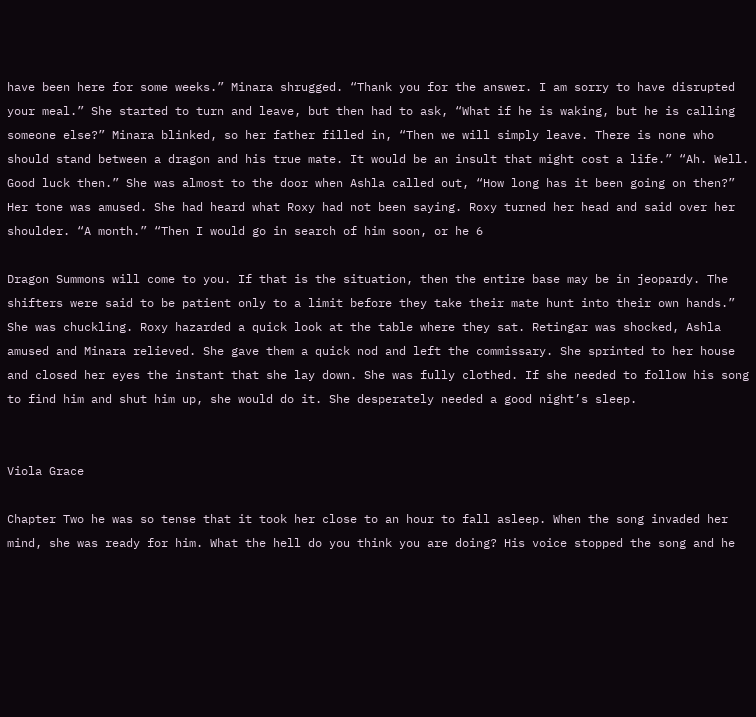have been here for some weeks.” Minara shrugged. “Thank you for the answer. I am sorry to have disrupted your meal.” She started to turn and leave, but then had to ask, “What if he is waking, but he is calling someone else?” Minara blinked, so her father filled in, “Then we will simply leave. There is none who should stand between a dragon and his true mate. It would be an insult that might cost a life.” “Ah. Well. Good luck then.” She was almost to the door when Ashla called out, “How long has it been going on then?” Her tone was amused. She had heard what Roxy had not been saying. Roxy turned her head and said over her shoulder. “A month.” “Then I would go in search of him soon, or he 6

Dragon Summons will come to you. If that is the situation, then the entire base may be in jeopardy. The shifters were said to be patient only to a limit before they take their mate hunt into their own hands.” She was chuckling. Roxy hazarded a quick look at the table where they sat. Retingar was shocked, Ashla amused and Minara relieved. She gave them a quick nod and left the commissary. She sprinted to her house and closed her eyes the instant that she lay down. She was fully clothed. If she needed to follow his song to find him and shut him up, she would do it. She desperately needed a good night’s sleep.


Viola Grace

Chapter Two he was so tense that it took her close to an hour to fall asleep. When the song invaded her mind, she was ready for him. What the hell do you think you are doing? His voice stopped the song and he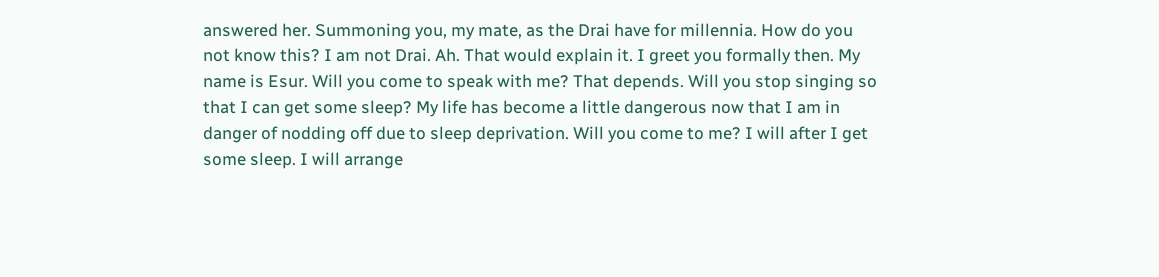answered her. Summoning you, my mate, as the Drai have for millennia. How do you not know this? I am not Drai. Ah. That would explain it. I greet you formally then. My name is Esur. Will you come to speak with me? That depends. Will you stop singing so that I can get some sleep? My life has become a little dangerous now that I am in danger of nodding off due to sleep deprivation. Will you come to me? I will after I get some sleep. I will arrange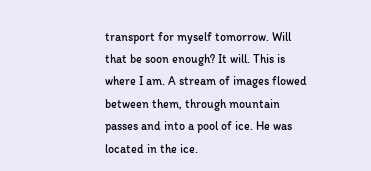transport for myself tomorrow. Will that be soon enough? It will. This is where I am. A stream of images flowed between them, through mountain passes and into a pool of ice. He was located in the ice.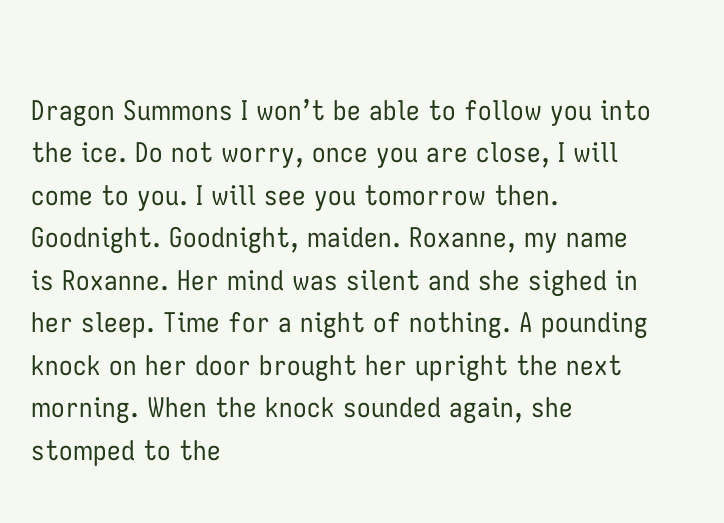Dragon Summons I won’t be able to follow you into the ice. Do not worry, once you are close, I will come to you. I will see you tomorrow then. Goodnight. Goodnight, maiden. Roxanne, my name is Roxanne. Her mind was silent and she sighed in her sleep. Time for a night of nothing. A pounding knock on her door brought her upright the next morning. When the knock sounded again, she stomped to the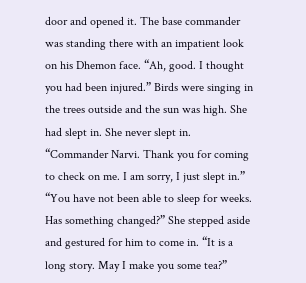door and opened it. The base commander was standing there with an impatient look on his Dhemon face. “Ah, good. I thought you had been injured.” Birds were singing in the trees outside and the sun was high. She had slept in. She never slept in. “Commander Narvi. Thank you for coming to check on me. I am sorry, I just slept in.” “You have not been able to sleep for weeks. Has something changed?” She stepped aside and gestured for him to come in. “It is a long story. May I make you some tea?”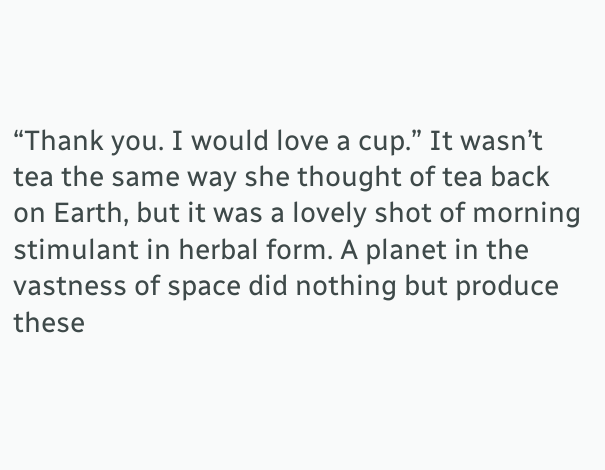“Thank you. I would love a cup.” It wasn’t tea the same way she thought of tea back on Earth, but it was a lovely shot of morning stimulant in herbal form. A planet in the vastness of space did nothing but produce these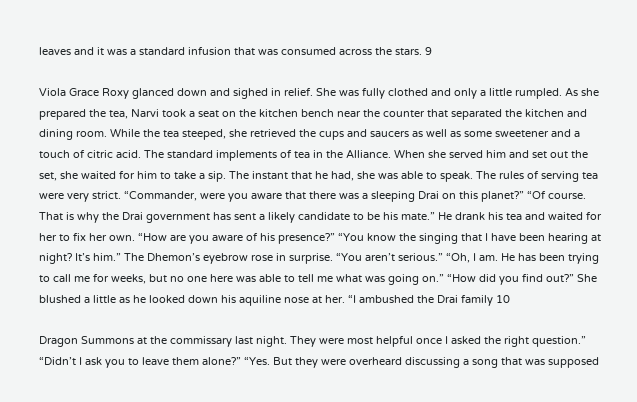leaves and it was a standard infusion that was consumed across the stars. 9

Viola Grace Roxy glanced down and sighed in relief. She was fully clothed and only a little rumpled. As she prepared the tea, Narvi took a seat on the kitchen bench near the counter that separated the kitchen and dining room. While the tea steeped, she retrieved the cups and saucers as well as some sweetener and a touch of citric acid. The standard implements of tea in the Alliance. When she served him and set out the set, she waited for him to take a sip. The instant that he had, she was able to speak. The rules of serving tea were very strict. “Commander, were you aware that there was a sleeping Drai on this planet?” “Of course. That is why the Drai government has sent a likely candidate to be his mate.” He drank his tea and waited for her to fix her own. “How are you aware of his presence?” “You know the singing that I have been hearing at night? It’s him.” The Dhemon’s eyebrow rose in surprise. “You aren’t serious.” “Oh, I am. He has been trying to call me for weeks, but no one here was able to tell me what was going on.” “How did you find out?” She blushed a little as he looked down his aquiline nose at her. “I ambushed the Drai family 10

Dragon Summons at the commissary last night. They were most helpful once I asked the right question.” “Didn’t I ask you to leave them alone?” “Yes. But they were overheard discussing a song that was supposed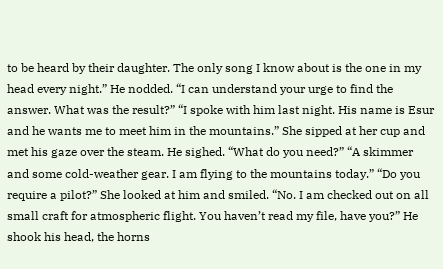to be heard by their daughter. The only song I know about is the one in my head every night.” He nodded. “I can understand your urge to find the answer. What was the result?” “I spoke with him last night. His name is Esur and he wants me to meet him in the mountains.” She sipped at her cup and met his gaze over the steam. He sighed. “What do you need?” “A skimmer and some cold-weather gear. I am flying to the mountains today.” “Do you require a pilot?” She looked at him and smiled. “No. I am checked out on all small craft for atmospheric flight. You haven’t read my file, have you?” He shook his head, the horns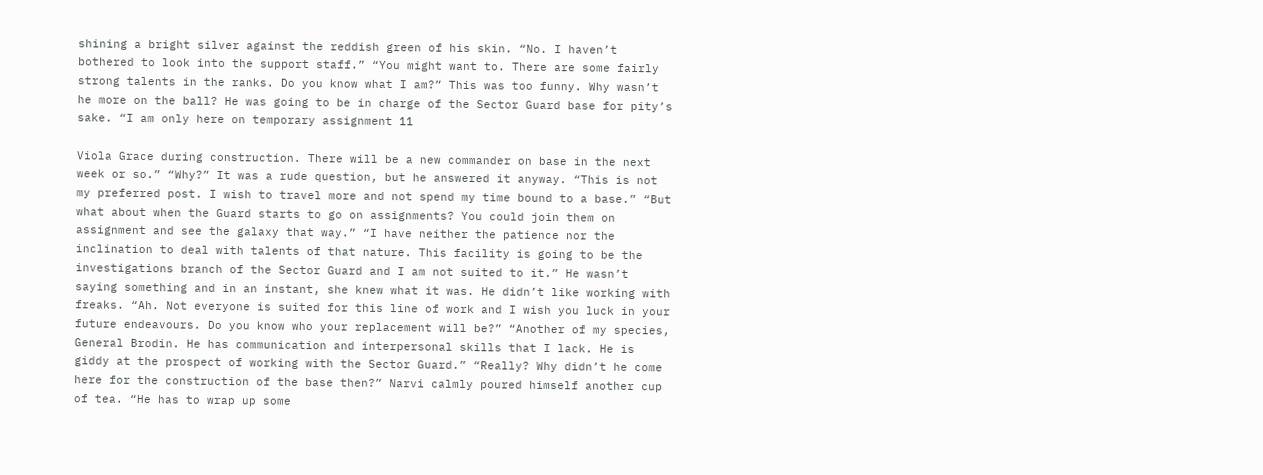shining a bright silver against the reddish green of his skin. “No. I haven’t bothered to look into the support staff.” “You might want to. There are some fairly strong talents in the ranks. Do you know what I am?” This was too funny. Why wasn’t he more on the ball? He was going to be in charge of the Sector Guard base for pity’s sake. “I am only here on temporary assignment 11

Viola Grace during construction. There will be a new commander on base in the next week or so.” “Why?” It was a rude question, but he answered it anyway. “This is not my preferred post. I wish to travel more and not spend my time bound to a base.” “But what about when the Guard starts to go on assignments? You could join them on assignment and see the galaxy that way.” “I have neither the patience nor the inclination to deal with talents of that nature. This facility is going to be the investigations branch of the Sector Guard and I am not suited to it.” He wasn’t saying something and in an instant, she knew what it was. He didn’t like working with freaks. “Ah. Not everyone is suited for this line of work and I wish you luck in your future endeavours. Do you know who your replacement will be?” “Another of my species, General Brodin. He has communication and interpersonal skills that I lack. He is giddy at the prospect of working with the Sector Guard.” “Really? Why didn’t he come here for the construction of the base then?” Narvi calmly poured himself another cup of tea. “He has to wrap up some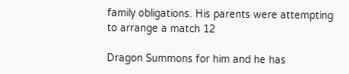family obligations. His parents were attempting to arrange a match 12

Dragon Summons for him and he has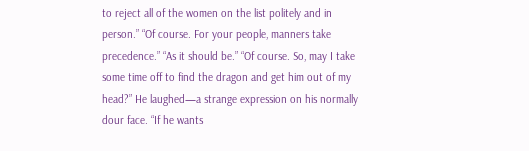to reject all of the women on the list politely and in person.” “Of course. For your people, manners take precedence.” “As it should be.” “Of course. So, may I take some time off to find the dragon and get him out of my head?” He laughed—a strange expression on his normally dour face. “If he wants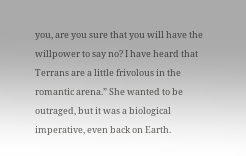you, are you sure that you will have the willpower to say no? I have heard that Terrans are a little frivolous in the romantic arena.” She wanted to be outraged, but it was a biological imperative, even back on Earth.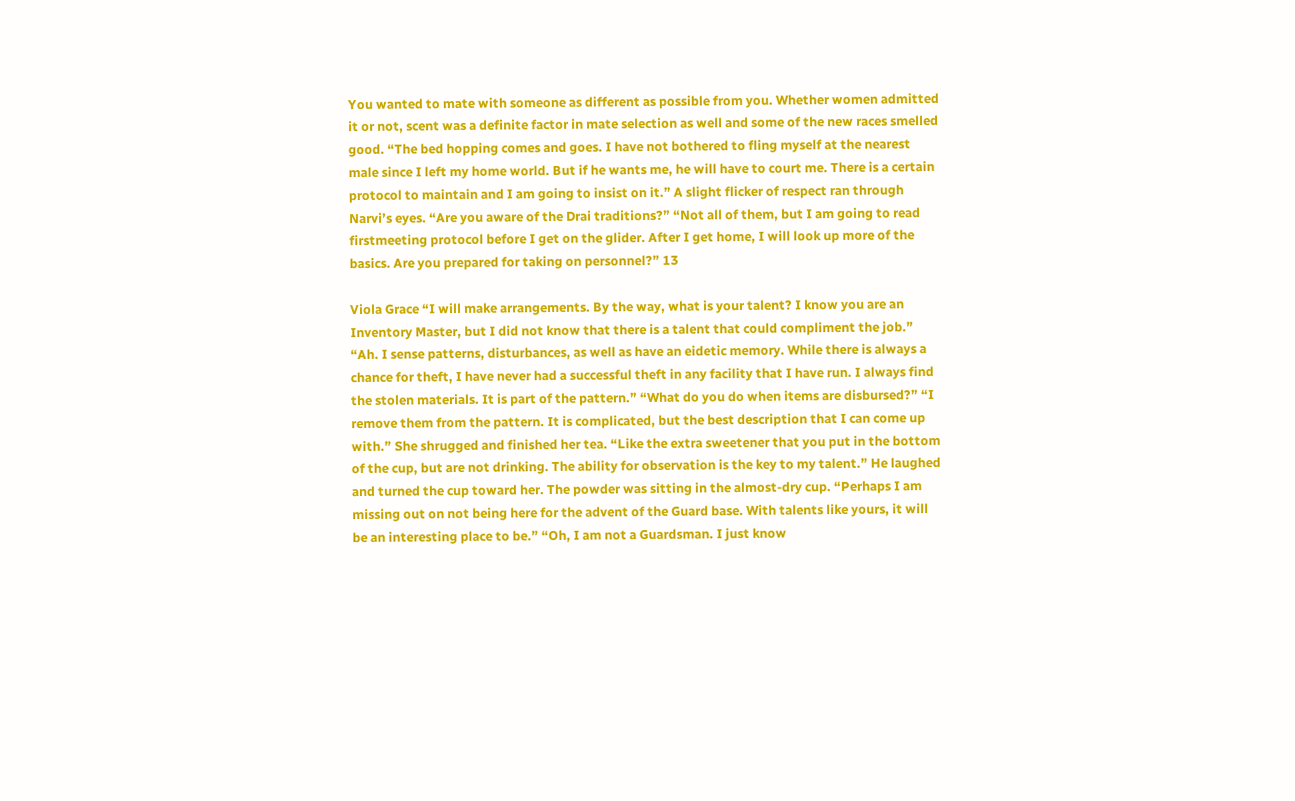You wanted to mate with someone as different as possible from you. Whether women admitted it or not, scent was a definite factor in mate selection as well and some of the new races smelled good. “The bed hopping comes and goes. I have not bothered to fling myself at the nearest male since I left my home world. But if he wants me, he will have to court me. There is a certain protocol to maintain and I am going to insist on it.” A slight flicker of respect ran through Narvi’s eyes. “Are you aware of the Drai traditions?” “Not all of them, but I am going to read firstmeeting protocol before I get on the glider. After I get home, I will look up more of the basics. Are you prepared for taking on personnel?” 13

Viola Grace “I will make arrangements. By the way, what is your talent? I know you are an Inventory Master, but I did not know that there is a talent that could compliment the job.” “Ah. I sense patterns, disturbances, as well as have an eidetic memory. While there is always a chance for theft, I have never had a successful theft in any facility that I have run. I always find the stolen materials. It is part of the pattern.” “What do you do when items are disbursed?” “I remove them from the pattern. It is complicated, but the best description that I can come up with.” She shrugged and finished her tea. “Like the extra sweetener that you put in the bottom of the cup, but are not drinking. The ability for observation is the key to my talent.” He laughed and turned the cup toward her. The powder was sitting in the almost-dry cup. “Perhaps I am missing out on not being here for the advent of the Guard base. With talents like yours, it will be an interesting place to be.” “Oh, I am not a Guardsman. I just know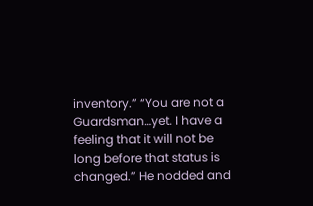inventory.” “You are not a Guardsman…yet. I have a feeling that it will not be long before that status is changed.” He nodded and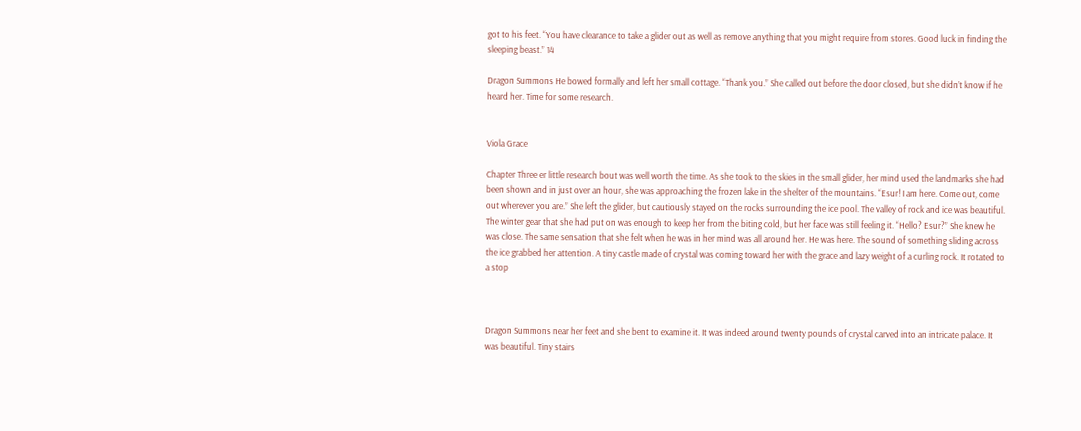got to his feet. “You have clearance to take a glider out as well as remove anything that you might require from stores. Good luck in finding the sleeping beast.” 14

Dragon Summons He bowed formally and left her small cottage. “Thank you.” She called out before the door closed, but she didn’t know if he heard her. Time for some research.


Viola Grace

Chapter Three er little research bout was well worth the time. As she took to the skies in the small glider, her mind used the landmarks she had been shown and in just over an hour, she was approaching the frozen lake in the shelter of the mountains. “Esur! I am here. Come out, come out wherever you are.” She left the glider, but cautiously stayed on the rocks surrounding the ice pool. The valley of rock and ice was beautiful. The winter gear that she had put on was enough to keep her from the biting cold, but her face was still feeling it. “Hello? Esur?” She knew he was close. The same sensation that she felt when he was in her mind was all around her. He was here. The sound of something sliding across the ice grabbed her attention. A tiny castle made of crystal was coming toward her with the grace and lazy weight of a curling rock. It rotated to a stop



Dragon Summons near her feet and she bent to examine it. It was indeed around twenty pounds of crystal carved into an intricate palace. It was beautiful. Tiny stairs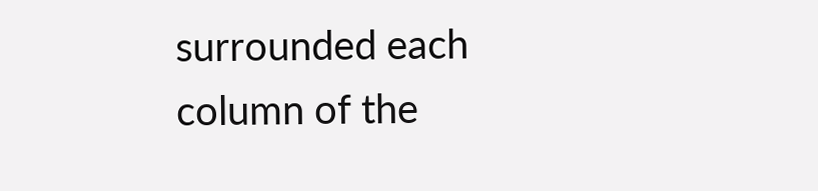surrounded each column of the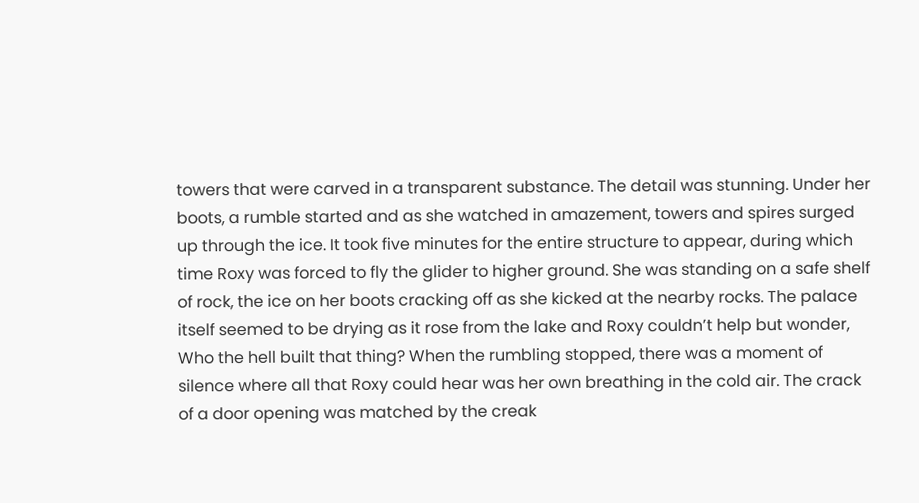towers that were carved in a transparent substance. The detail was stunning. Under her boots, a rumble started and as she watched in amazement, towers and spires surged up through the ice. It took five minutes for the entire structure to appear, during which time Roxy was forced to fly the glider to higher ground. She was standing on a safe shelf of rock, the ice on her boots cracking off as she kicked at the nearby rocks. The palace itself seemed to be drying as it rose from the lake and Roxy couldn’t help but wonder, Who the hell built that thing? When the rumbling stopped, there was a moment of silence where all that Roxy could hear was her own breathing in the cold air. The crack of a door opening was matched by the creak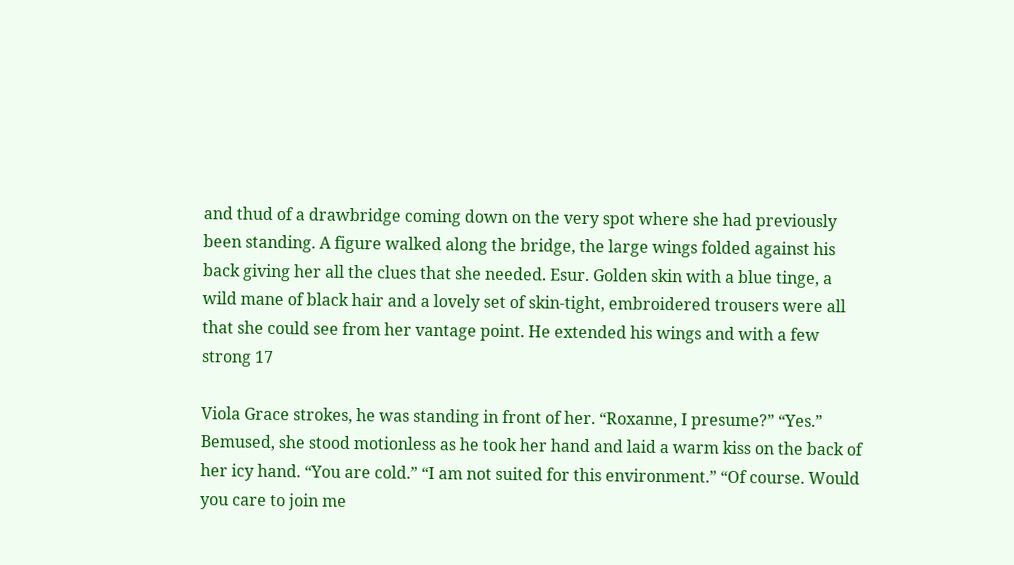and thud of a drawbridge coming down on the very spot where she had previously been standing. A figure walked along the bridge, the large wings folded against his back giving her all the clues that she needed. Esur. Golden skin with a blue tinge, a wild mane of black hair and a lovely set of skin-tight, embroidered trousers were all that she could see from her vantage point. He extended his wings and with a few strong 17

Viola Grace strokes, he was standing in front of her. “Roxanne, I presume?” “Yes.” Bemused, she stood motionless as he took her hand and laid a warm kiss on the back of her icy hand. “You are cold.” “I am not suited for this environment.” “Of course. Would you care to join me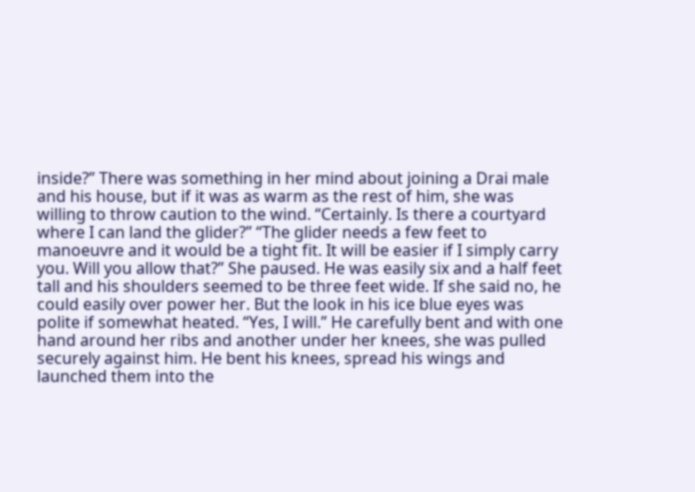inside?” There was something in her mind about joining a Drai male and his house, but if it was as warm as the rest of him, she was willing to throw caution to the wind. “Certainly. Is there a courtyard where I can land the glider?” “The glider needs a few feet to manoeuvre and it would be a tight fit. It will be easier if I simply carry you. Will you allow that?” She paused. He was easily six and a half feet tall and his shoulders seemed to be three feet wide. If she said no, he could easily over power her. But the look in his ice blue eyes was polite if somewhat heated. “Yes, I will.” He carefully bent and with one hand around her ribs and another under her knees, she was pulled securely against him. He bent his knees, spread his wings and launched them into the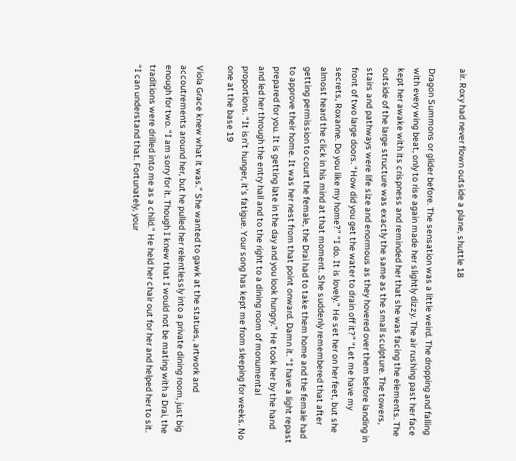air. Roxy had never flown outside a plane, shuttle 18

Dragon Summons or glider before. The sensation was a little weird. The dropping and falling with every wing beat, only to rise again made her slightly dizzy. The air rushing past her face kept her awake with its crispness and reminded her that she was facing the elements. The outside of the large structure was exactly the same as the small sculpture. The towers, stairs and pathways were life size and enormous as they hovered over them before landing in front of two large doors. “How did you get the water to drain off it?” “Let me have my secrets, Roxanne. Do you like my home?” “I do. It is lovely.” He set her on her feet, but she almost heard the click in his mind at that moment. She suddenly remembered that after getting permission to court the female, the Drai had to take them home and the female had to approve their home. It was her nest from that point onward. Damn it. “I have a light repast prepared for you. It is getting late in the day and you look hungry.” He took her by the hand and led her through the entry hall and to the right to a dining room of monumental proportions. “It isn’t hunger, it’s fatigue. Your song has kept me from sleeping for weeks. No one at the base 19

Viola Grace knew what it was.” She wanted to gawk at the statues, artwork and accoutrements around her, but he pulled her relentlessly into a private dining room, just big enough for two. “I am sorry for it. Though I knew that I would not be mating with a Drai, the traditions were drilled into me as a child.” He held her chair out for her and helped her to sit. “I can understand that. Fortunately, your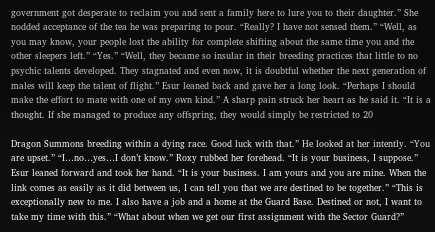government got desperate to reclaim you and sent a family here to lure you to their daughter.” She nodded acceptance of the tea he was preparing to pour. “Really? I have not sensed them.” “Well, as you may know, your people lost the ability for complete shifting about the same time you and the other sleepers left.” “Yes.” “Well, they became so insular in their breeding practices that little to no psychic talents developed. They stagnated and even now, it is doubtful whether the next generation of males will keep the talent of flight.” Esur leaned back and gave her a long look. “Perhaps I should make the effort to mate with one of my own kind.” A sharp pain struck her heart as he said it. “It is a thought. If she managed to produce any offspring, they would simply be restricted to 20

Dragon Summons breeding within a dying race. Good luck with that.” He looked at her intently. “You are upset.” “I…no…yes…I don’t know.” Roxy rubbed her forehead. “It is your business, I suppose.” Esur leaned forward and took her hand. “It is your business. I am yours and you are mine. When the link comes as easily as it did between us, I can tell you that we are destined to be together.” “This is exceptionally new to me. I also have a job and a home at the Guard Base. Destined or not, I want to take my time with this.” “What about when we get our first assignment with the Sector Guard?”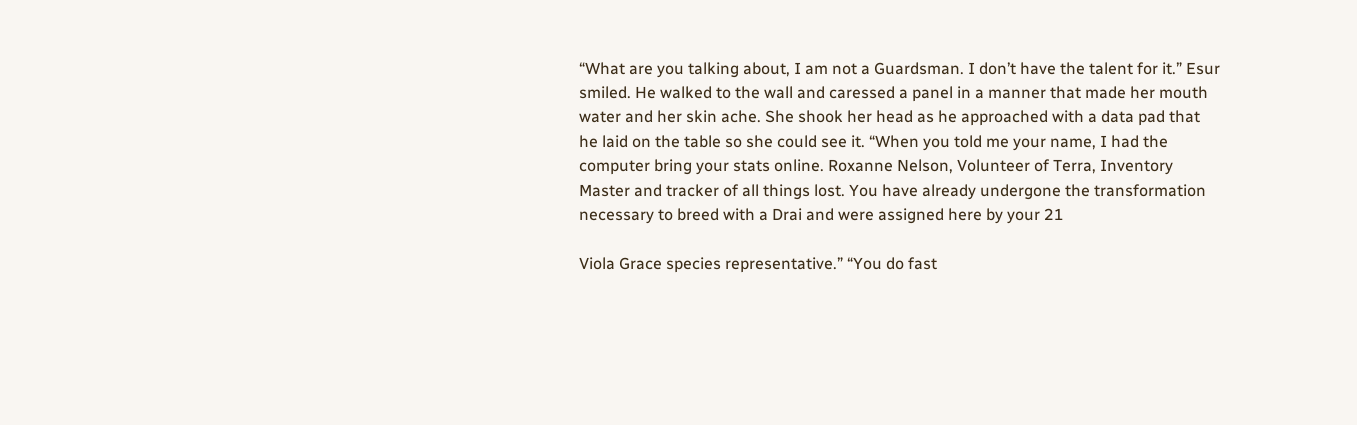“What are you talking about, I am not a Guardsman. I don’t have the talent for it.” Esur smiled. He walked to the wall and caressed a panel in a manner that made her mouth water and her skin ache. She shook her head as he approached with a data pad that he laid on the table so she could see it. “When you told me your name, I had the computer bring your stats online. Roxanne Nelson, Volunteer of Terra, Inventory Master and tracker of all things lost. You have already undergone the transformation necessary to breed with a Drai and were assigned here by your 21

Viola Grace species representative.” “You do fast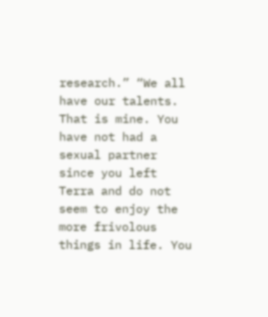research.” “We all have our talents. That is mine. You have not had a sexual partner since you left Terra and do not seem to enjoy the more frivolous things in life. You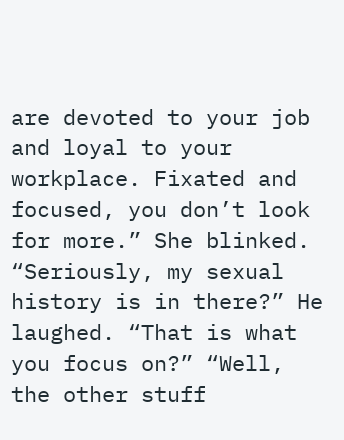are devoted to your job and loyal to your workplace. Fixated and focused, you don’t look for more.” She blinked. “Seriously, my sexual history is in there?” He laughed. “That is what you focus on?” “Well, the other stuff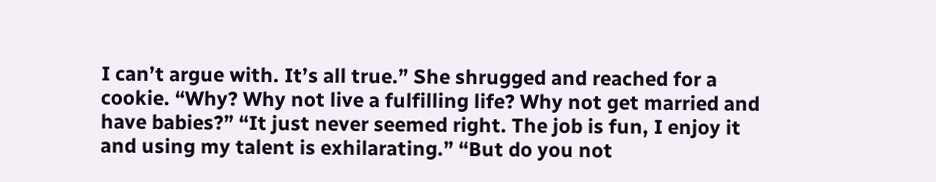I can’t argue with. It’s all true.” She shrugged and reached for a cookie. “Why? Why not live a fulfilling life? Why not get married and have babies?” “It just never seemed right. The job is fun, I enjoy it and using my talent is exhilarating.” “But do you not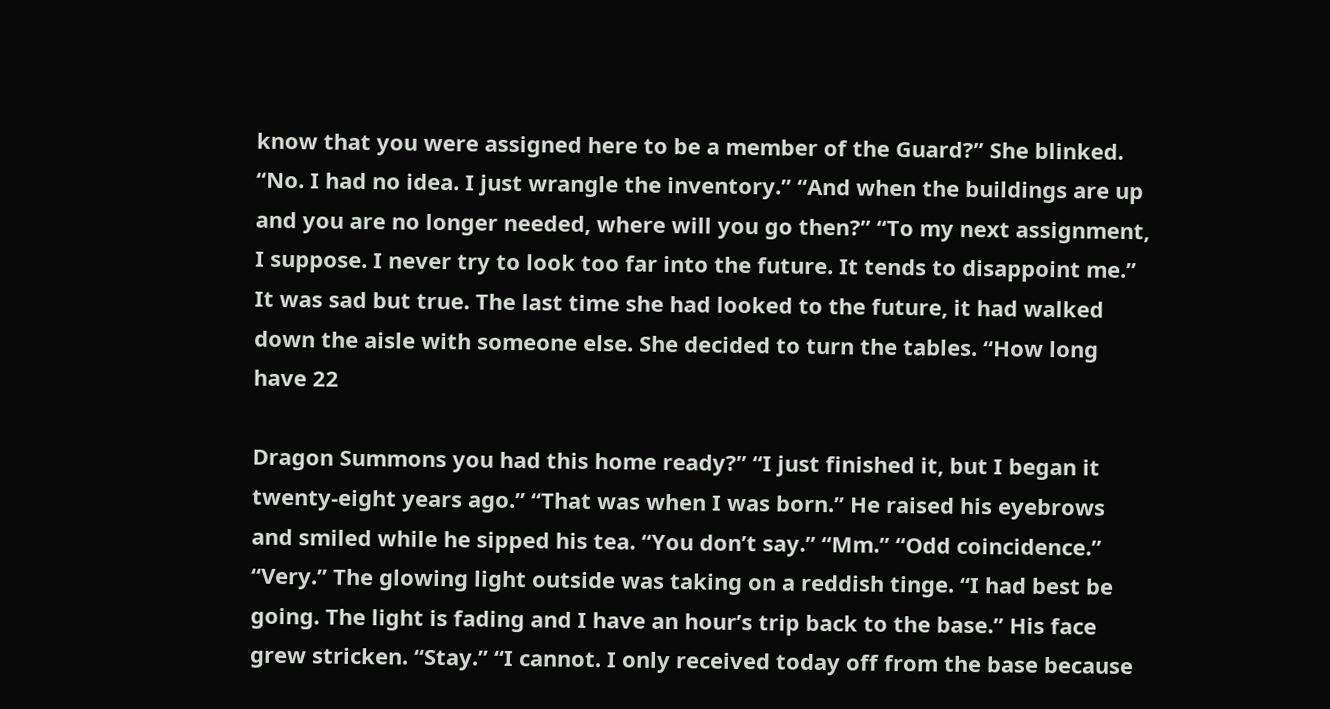know that you were assigned here to be a member of the Guard?” She blinked. “No. I had no idea. I just wrangle the inventory.” “And when the buildings are up and you are no longer needed, where will you go then?” “To my next assignment, I suppose. I never try to look too far into the future. It tends to disappoint me.” It was sad but true. The last time she had looked to the future, it had walked down the aisle with someone else. She decided to turn the tables. “How long have 22

Dragon Summons you had this home ready?” “I just finished it, but I began it twenty-eight years ago.” “That was when I was born.” He raised his eyebrows and smiled while he sipped his tea. “You don’t say.” “Mm.” “Odd coincidence.” “Very.” The glowing light outside was taking on a reddish tinge. “I had best be going. The light is fading and I have an hour’s trip back to the base.” His face grew stricken. “Stay.” “I cannot. I only received today off from the base because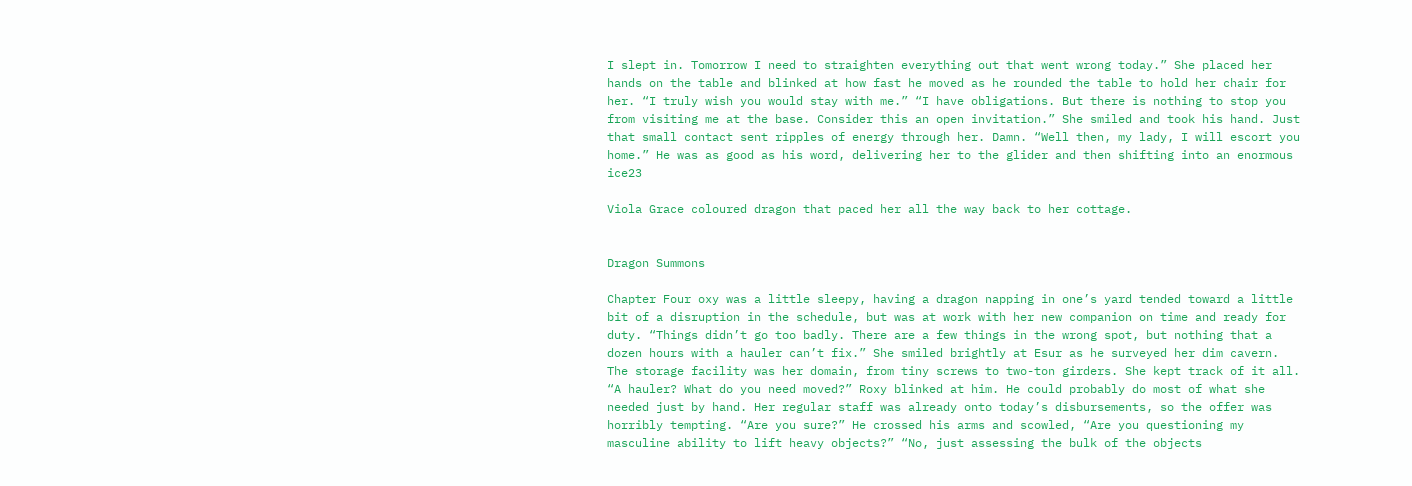I slept in. Tomorrow I need to straighten everything out that went wrong today.” She placed her hands on the table and blinked at how fast he moved as he rounded the table to hold her chair for her. “I truly wish you would stay with me.” “I have obligations. But there is nothing to stop you from visiting me at the base. Consider this an open invitation.” She smiled and took his hand. Just that small contact sent ripples of energy through her. Damn. “Well then, my lady, I will escort you home.” He was as good as his word, delivering her to the glider and then shifting into an enormous ice23

Viola Grace coloured dragon that paced her all the way back to her cottage.


Dragon Summons

Chapter Four oxy was a little sleepy, having a dragon napping in one’s yard tended toward a little bit of a disruption in the schedule, but was at work with her new companion on time and ready for duty. “Things didn’t go too badly. There are a few things in the wrong spot, but nothing that a dozen hours with a hauler can’t fix.” She smiled brightly at Esur as he surveyed her dim cavern. The storage facility was her domain, from tiny screws to two-ton girders. She kept track of it all. “A hauler? What do you need moved?” Roxy blinked at him. He could probably do most of what she needed just by hand. Her regular staff was already onto today’s disbursements, so the offer was horribly tempting. “Are you sure?” He crossed his arms and scowled, “Are you questioning my masculine ability to lift heavy objects?” “No, just assessing the bulk of the objects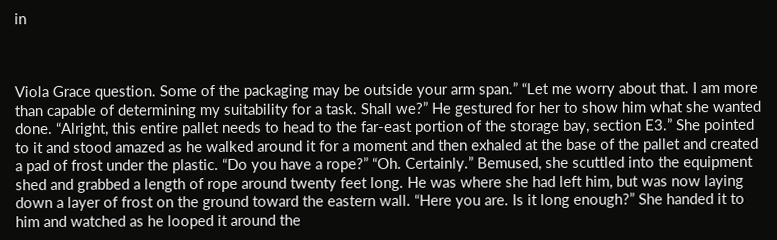in



Viola Grace question. Some of the packaging may be outside your arm span.” “Let me worry about that. I am more than capable of determining my suitability for a task. Shall we?” He gestured for her to show him what she wanted done. “Alright, this entire pallet needs to head to the far-east portion of the storage bay, section E3.” She pointed to it and stood amazed as he walked around it for a moment and then exhaled at the base of the pallet and created a pad of frost under the plastic. “Do you have a rope?” “Oh. Certainly.” Bemused, she scuttled into the equipment shed and grabbed a length of rope around twenty feet long. He was where she had left him, but was now laying down a layer of frost on the ground toward the eastern wall. “Here you are. Is it long enough?” She handed it to him and watched as he looped it around the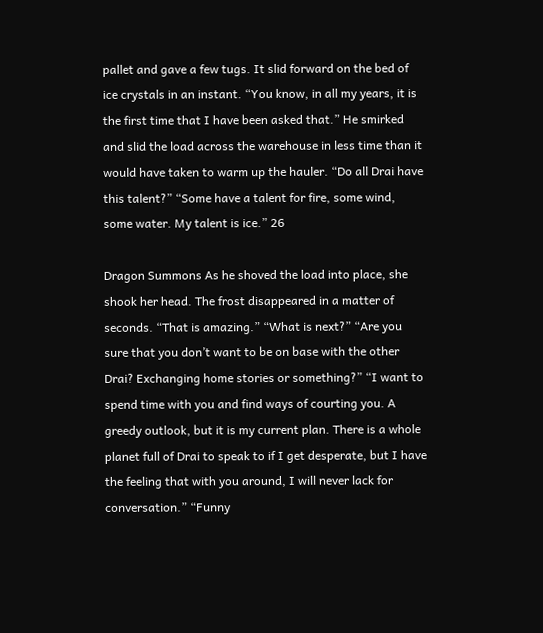pallet and gave a few tugs. It slid forward on the bed of ice crystals in an instant. “You know, in all my years, it is the first time that I have been asked that.” He smirked and slid the load across the warehouse in less time than it would have taken to warm up the hauler. “Do all Drai have this talent?” “Some have a talent for fire, some wind, some water. My talent is ice.” 26

Dragon Summons As he shoved the load into place, she shook her head. The frost disappeared in a matter of seconds. “That is amazing.” “What is next?” “Are you sure that you don’t want to be on base with the other Drai? Exchanging home stories or something?” “I want to spend time with you and find ways of courting you. A greedy outlook, but it is my current plan. There is a whole planet full of Drai to speak to if I get desperate, but I have the feeling that with you around, I will never lack for conversation.” “Funny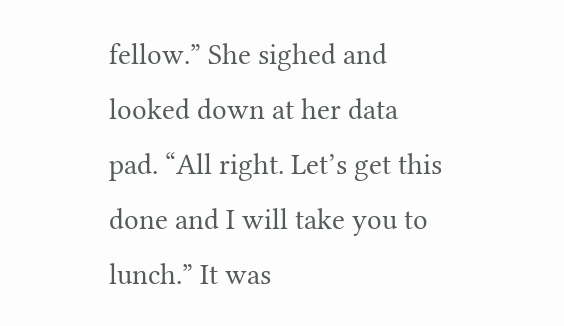fellow.” She sighed and looked down at her data pad. “All right. Let’s get this done and I will take you to lunch.” It was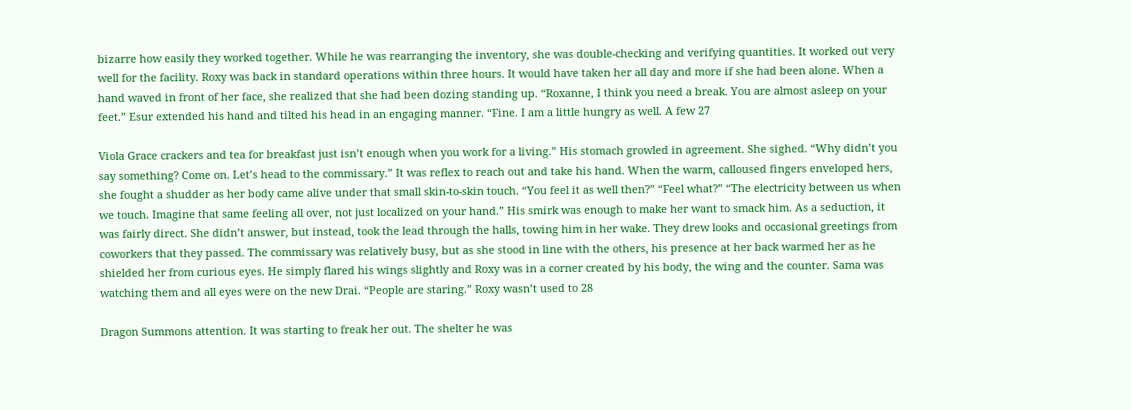bizarre how easily they worked together. While he was rearranging the inventory, she was double-checking and verifying quantities. It worked out very well for the facility. Roxy was back in standard operations within three hours. It would have taken her all day and more if she had been alone. When a hand waved in front of her face, she realized that she had been dozing standing up. “Roxanne, I think you need a break. You are almost asleep on your feet.” Esur extended his hand and tilted his head in an engaging manner. “Fine. I am a little hungry as well. A few 27

Viola Grace crackers and tea for breakfast just isn’t enough when you work for a living.” His stomach growled in agreement. She sighed. “Why didn’t you say something? Come on. Let’s head to the commissary.” It was reflex to reach out and take his hand. When the warm, calloused fingers enveloped hers, she fought a shudder as her body came alive under that small skin-to-skin touch. “You feel it as well then?” “Feel what?” “The electricity between us when we touch. Imagine that same feeling all over, not just localized on your hand.” His smirk was enough to make her want to smack him. As a seduction, it was fairly direct. She didn’t answer, but instead, took the lead through the halls, towing him in her wake. They drew looks and occasional greetings from coworkers that they passed. The commissary was relatively busy, but as she stood in line with the others, his presence at her back warmed her as he shielded her from curious eyes. He simply flared his wings slightly and Roxy was in a corner created by his body, the wing and the counter. Sama was watching them and all eyes were on the new Drai. “People are staring.” Roxy wasn’t used to 28

Dragon Summons attention. It was starting to freak her out. The shelter he was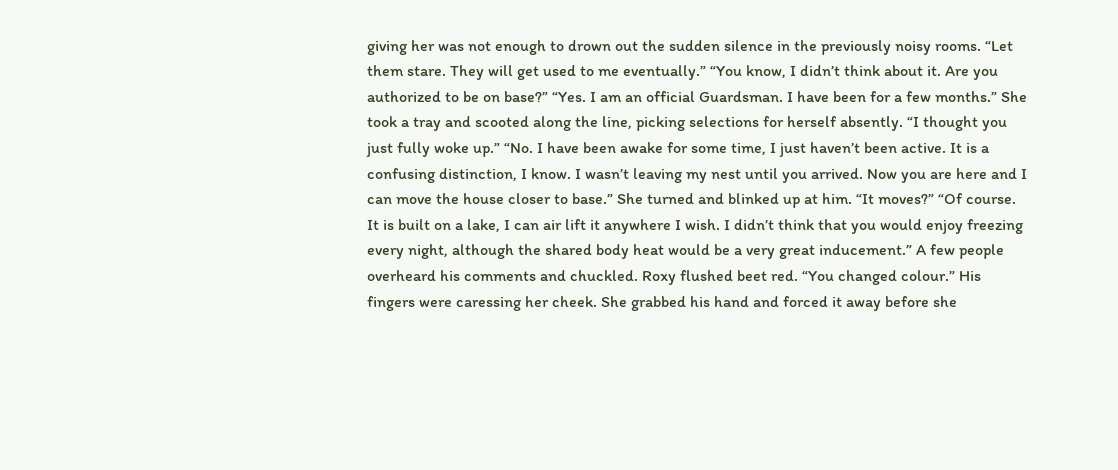giving her was not enough to drown out the sudden silence in the previously noisy rooms. “Let them stare. They will get used to me eventually.” “You know, I didn’t think about it. Are you authorized to be on base?” “Yes. I am an official Guardsman. I have been for a few months.” She took a tray and scooted along the line, picking selections for herself absently. “I thought you just fully woke up.” “No. I have been awake for some time, I just haven’t been active. It is a confusing distinction, I know. I wasn’t leaving my nest until you arrived. Now you are here and I can move the house closer to base.” She turned and blinked up at him. “It moves?” “Of course. It is built on a lake, I can air lift it anywhere I wish. I didn’t think that you would enjoy freezing every night, although the shared body heat would be a very great inducement.” A few people overheard his comments and chuckled. Roxy flushed beet red. “You changed colour.” His fingers were caressing her cheek. She grabbed his hand and forced it away before she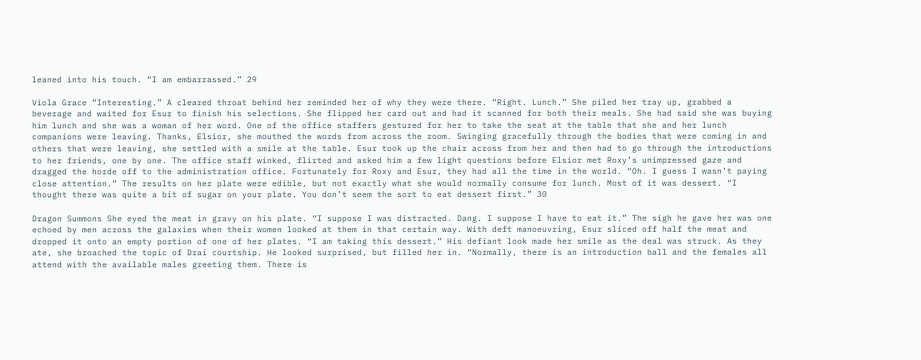leaned into his touch. “I am embarrassed.” 29

Viola Grace “Interesting.” A cleared throat behind her reminded her of why they were there. “Right. Lunch.” She piled her tray up, grabbed a beverage and waited for Esur to finish his selections. She flipped her card out and had it scanned for both their meals. She had said she was buying him lunch and she was a woman of her word. One of the office staffers gestured for her to take the seat at the table that she and her lunch companions were leaving. Thanks, Elsior, she mouthed the words from across the room. Swinging gracefully through the bodies that were coming in and others that were leaving, she settled with a smile at the table. Esur took up the chair across from her and then had to go through the introductions to her friends, one by one. The office staff winked, flirted and asked him a few light questions before Elsior met Roxy’s unimpressed gaze and dragged the horde off to the administration office. Fortunately for Roxy and Esur, they had all the time in the world. “Oh. I guess I wasn’t paying close attention.” The results on her plate were edible, but not exactly what she would normally consume for lunch. Most of it was dessert. “I thought there was quite a bit of sugar on your plate. You don’t seem the sort to eat dessert first.” 30

Dragon Summons She eyed the meat in gravy on his plate. “I suppose I was distracted. Dang. I suppose I have to eat it.” The sigh he gave her was one echoed by men across the galaxies when their women looked at them in that certain way. With deft manoeuvring, Esur sliced off half the meat and dropped it onto an empty portion of one of her plates. “I am taking this dessert.” His defiant look made her smile as the deal was struck. As they ate, she broached the topic of Drai courtship. He looked surprised, but filled her in. “Normally, there is an introduction ball and the females all attend with the available males greeting them. There is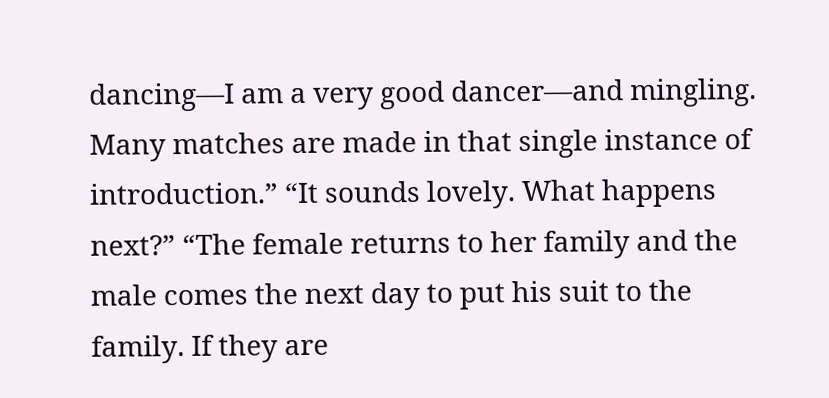dancing—I am a very good dancer—and mingling. Many matches are made in that single instance of introduction.” “It sounds lovely. What happens next?” “The female returns to her family and the male comes the next day to put his suit to the family. If they are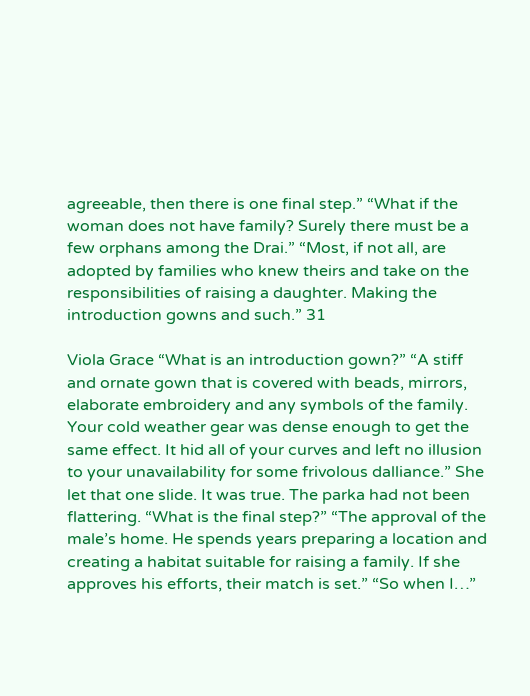agreeable, then there is one final step.” “What if the woman does not have family? Surely there must be a few orphans among the Drai.” “Most, if not all, are adopted by families who knew theirs and take on the responsibilities of raising a daughter. Making the introduction gowns and such.” 31

Viola Grace “What is an introduction gown?” “A stiff and ornate gown that is covered with beads, mirrors, elaborate embroidery and any symbols of the family. Your cold weather gear was dense enough to get the same effect. It hid all of your curves and left no illusion to your unavailability for some frivolous dalliance.” She let that one slide. It was true. The parka had not been flattering. “What is the final step?” “The approval of the male’s home. He spends years preparing a location and creating a habitat suitable for raising a family. If she approves his efforts, their match is set.” “So when I…”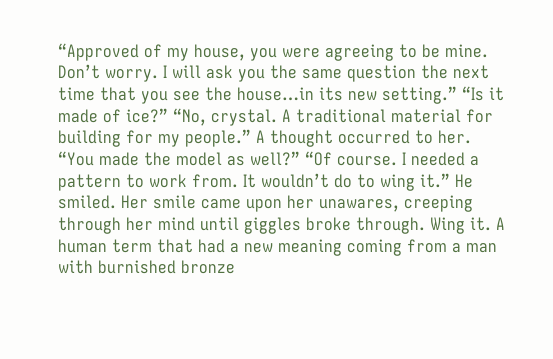“Approved of my house, you were agreeing to be mine. Don’t worry. I will ask you the same question the next time that you see the house…in its new setting.” “Is it made of ice?” “No, crystal. A traditional material for building for my people.” A thought occurred to her. “You made the model as well?” “Of course. I needed a pattern to work from. It wouldn’t do to wing it.” He smiled. Her smile came upon her unawares, creeping through her mind until giggles broke through. Wing it. A human term that had a new meaning coming from a man with burnished bronze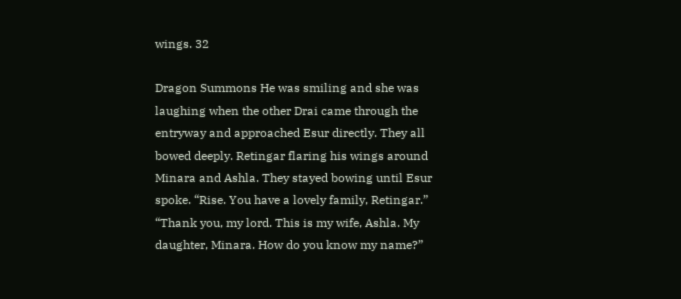wings. 32

Dragon Summons He was smiling and she was laughing when the other Drai came through the entryway and approached Esur directly. They all bowed deeply. Retingar flaring his wings around Minara and Ashla. They stayed bowing until Esur spoke. “Rise. You have a lovely family, Retingar.” “Thank you, my lord. This is my wife, Ashla. My daughter, Minara. How do you know my name?”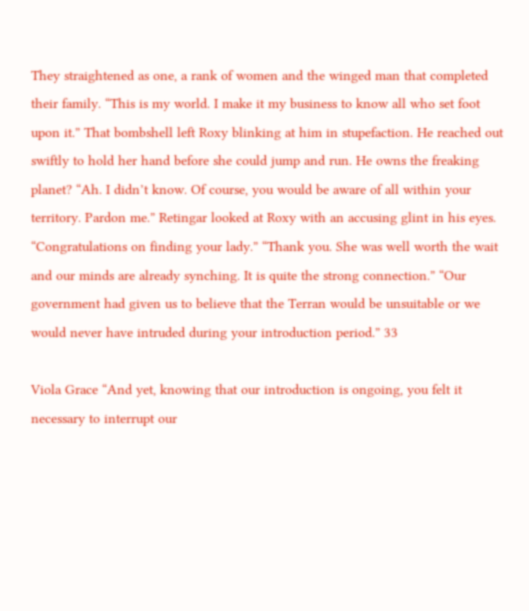They straightened as one, a rank of women and the winged man that completed their family. “This is my world. I make it my business to know all who set foot upon it.” That bombshell left Roxy blinking at him in stupefaction. He reached out swiftly to hold her hand before she could jump and run. He owns the freaking planet? “Ah. I didn’t know. Of course, you would be aware of all within your territory. Pardon me.” Retingar looked at Roxy with an accusing glint in his eyes. “Congratulations on finding your lady.” “Thank you. She was well worth the wait and our minds are already synching. It is quite the strong connection.” “Our government had given us to believe that the Terran would be unsuitable or we would never have intruded during your introduction period.” 33

Viola Grace “And yet, knowing that our introduction is ongoing, you felt it necessary to interrupt our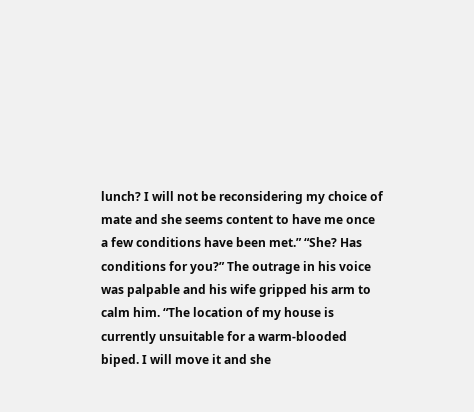lunch? I will not be reconsidering my choice of mate and she seems content to have me once a few conditions have been met.” “She? Has conditions for you?” The outrage in his voice was palpable and his wife gripped his arm to calm him. “The location of my house is currently unsuitable for a warm-blooded biped. I will move it and she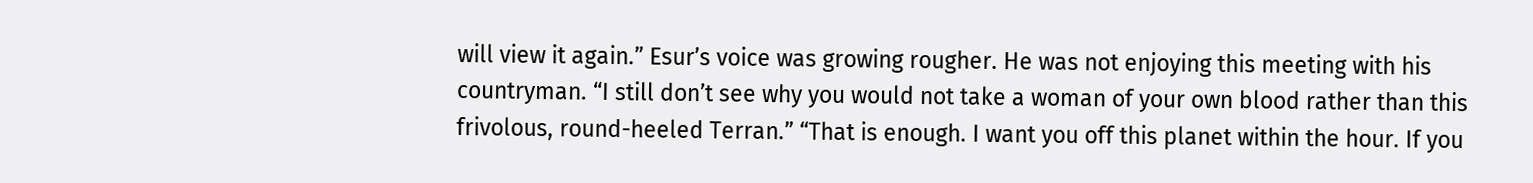will view it again.” Esur’s voice was growing rougher. He was not enjoying this meeting with his countryman. “I still don’t see why you would not take a woman of your own blood rather than this frivolous, round-heeled Terran.” “That is enough. I want you off this planet within the hour. If you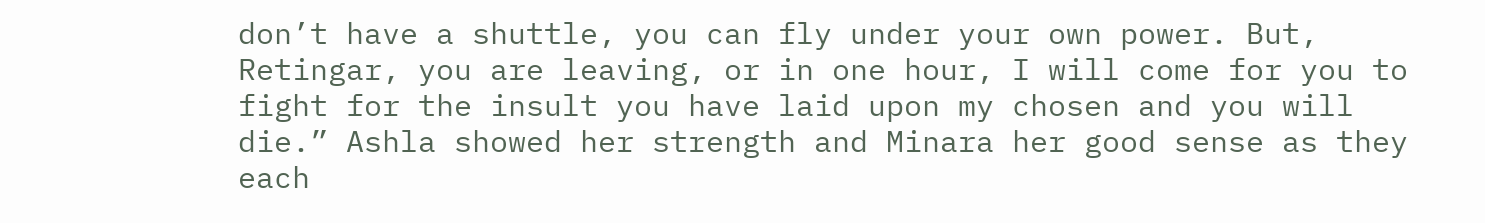don’t have a shuttle, you can fly under your own power. But, Retingar, you are leaving, or in one hour, I will come for you to fight for the insult you have laid upon my chosen and you will die.” Ashla showed her strength and Minara her good sense as they each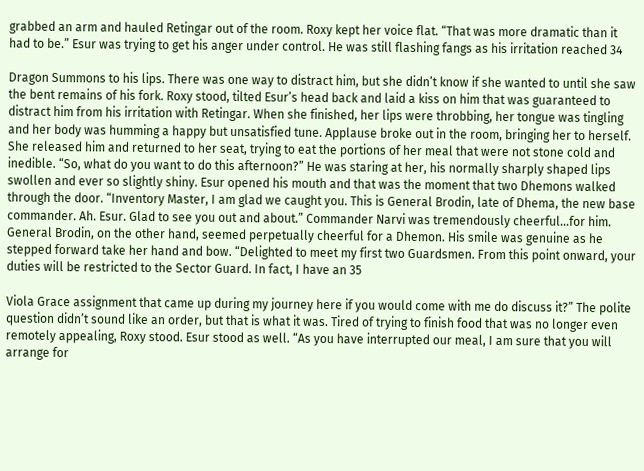grabbed an arm and hauled Retingar out of the room. Roxy kept her voice flat. “That was more dramatic than it had to be.” Esur was trying to get his anger under control. He was still flashing fangs as his irritation reached 34

Dragon Summons to his lips. There was one way to distract him, but she didn’t know if she wanted to until she saw the bent remains of his fork. Roxy stood, tilted Esur’s head back and laid a kiss on him that was guaranteed to distract him from his irritation with Retingar. When she finished, her lips were throbbing, her tongue was tingling and her body was humming a happy but unsatisfied tune. Applause broke out in the room, bringing her to herself. She released him and returned to her seat, trying to eat the portions of her meal that were not stone cold and inedible. “So, what do you want to do this afternoon?” He was staring at her, his normally sharply shaped lips swollen and ever so slightly shiny. Esur opened his mouth and that was the moment that two Dhemons walked through the door. “Inventory Master, I am glad we caught you. This is General Brodin, late of Dhema, the new base commander. Ah. Esur. Glad to see you out and about.” Commander Narvi was tremendously cheerful…for him. General Brodin, on the other hand, seemed perpetually cheerful for a Dhemon. His smile was genuine as he stepped forward take her hand and bow. “Delighted to meet my first two Guardsmen. From this point onward, your duties will be restricted to the Sector Guard. In fact, I have an 35

Viola Grace assignment that came up during my journey here if you would come with me do discuss it?” The polite question didn’t sound like an order, but that is what it was. Tired of trying to finish food that was no longer even remotely appealing, Roxy stood. Esur stood as well. “As you have interrupted our meal, I am sure that you will arrange for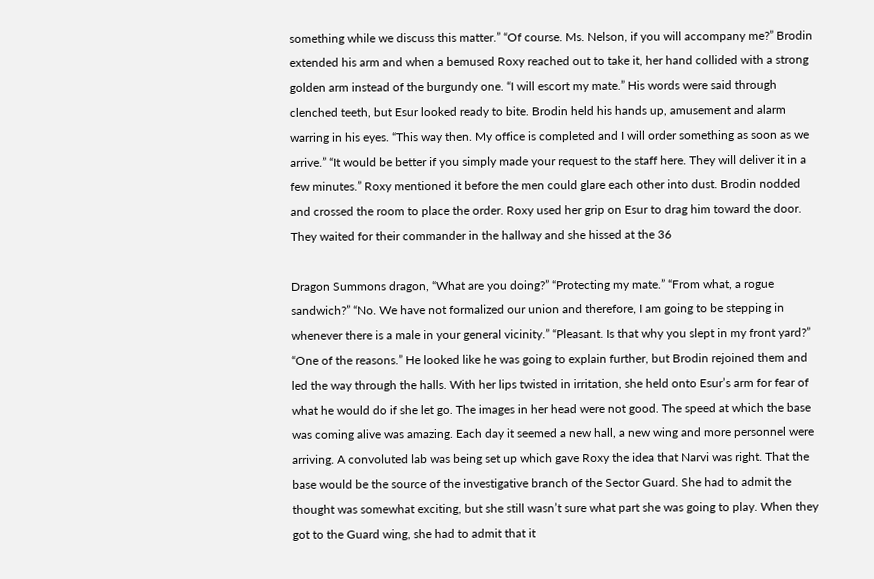something while we discuss this matter.” “Of course. Ms. Nelson, if you will accompany me?” Brodin extended his arm and when a bemused Roxy reached out to take it, her hand collided with a strong golden arm instead of the burgundy one. “I will escort my mate.” His words were said through clenched teeth, but Esur looked ready to bite. Brodin held his hands up, amusement and alarm warring in his eyes. “This way then. My office is completed and I will order something as soon as we arrive.” “It would be better if you simply made your request to the staff here. They will deliver it in a few minutes.” Roxy mentioned it before the men could glare each other into dust. Brodin nodded and crossed the room to place the order. Roxy used her grip on Esur to drag him toward the door. They waited for their commander in the hallway and she hissed at the 36

Dragon Summons dragon, “What are you doing?” “Protecting my mate.” “From what, a rogue sandwich?” “No. We have not formalized our union and therefore, I am going to be stepping in whenever there is a male in your general vicinity.” “Pleasant. Is that why you slept in my front yard?” “One of the reasons.” He looked like he was going to explain further, but Brodin rejoined them and led the way through the halls. With her lips twisted in irritation, she held onto Esur’s arm for fear of what he would do if she let go. The images in her head were not good. The speed at which the base was coming alive was amazing. Each day it seemed a new hall, a new wing and more personnel were arriving. A convoluted lab was being set up which gave Roxy the idea that Narvi was right. That the base would be the source of the investigative branch of the Sector Guard. She had to admit the thought was somewhat exciting, but she still wasn’t sure what part she was going to play. When they got to the Guard wing, she had to admit that it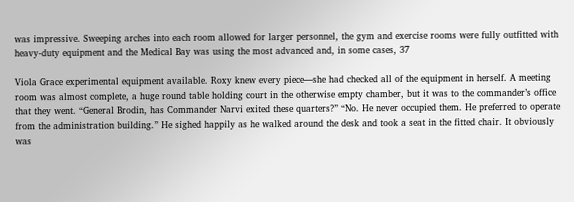was impressive. Sweeping arches into each room allowed for larger personnel, the gym and exercise rooms were fully outfitted with heavy-duty equipment and the Medical Bay was using the most advanced and, in some cases, 37

Viola Grace experimental equipment available. Roxy knew every piece—she had checked all of the equipment in herself. A meeting room was almost complete, a huge round table holding court in the otherwise empty chamber, but it was to the commander’s office that they went. “General Brodin, has Commander Narvi exited these quarters?” “No. He never occupied them. He preferred to operate from the administration building.” He sighed happily as he walked around the desk and took a seat in the fitted chair. It obviously was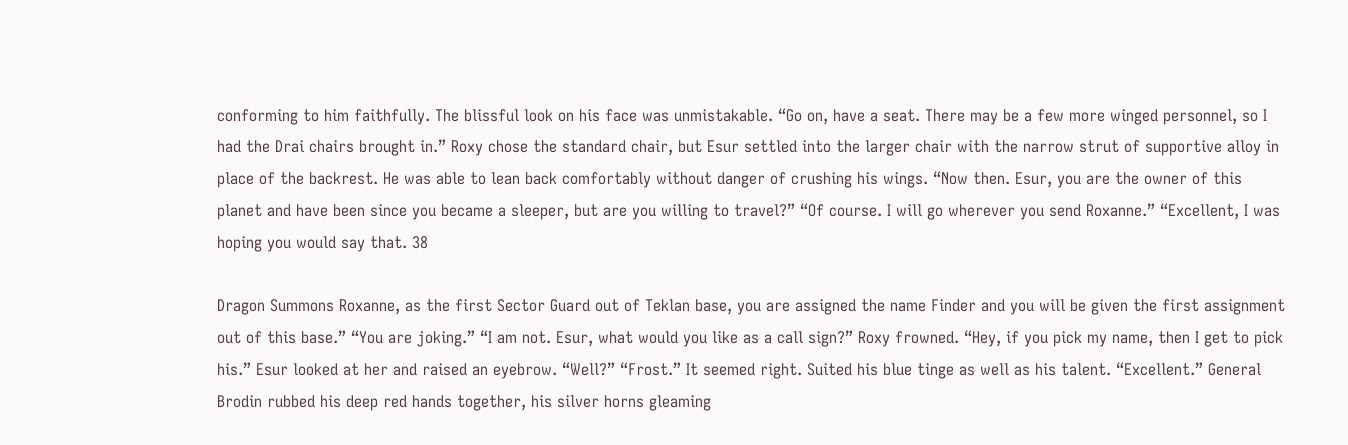conforming to him faithfully. The blissful look on his face was unmistakable. “Go on, have a seat. There may be a few more winged personnel, so I had the Drai chairs brought in.” Roxy chose the standard chair, but Esur settled into the larger chair with the narrow strut of supportive alloy in place of the backrest. He was able to lean back comfortably without danger of crushing his wings. “Now then. Esur, you are the owner of this planet and have been since you became a sleeper, but are you willing to travel?” “Of course. I will go wherever you send Roxanne.” “Excellent, I was hoping you would say that. 38

Dragon Summons Roxanne, as the first Sector Guard out of Teklan base, you are assigned the name Finder and you will be given the first assignment out of this base.” “You are joking.” “I am not. Esur, what would you like as a call sign?” Roxy frowned. “Hey, if you pick my name, then I get to pick his.” Esur looked at her and raised an eyebrow. “Well?” “Frost.” It seemed right. Suited his blue tinge as well as his talent. “Excellent.” General Brodin rubbed his deep red hands together, his silver horns gleaming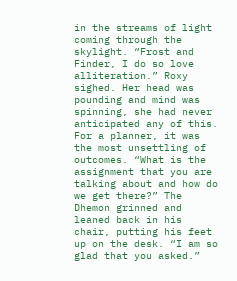in the streams of light coming through the skylight. “Frost and Finder, I do so love alliteration.” Roxy sighed. Her head was pounding and mind was spinning, she had never anticipated any of this. For a planner, it was the most unsettling of outcomes. “What is the assignment that you are talking about and how do we get there?” The Dhemon grinned and leaned back in his chair, putting his feet up on the desk. “I am so glad that you asked.”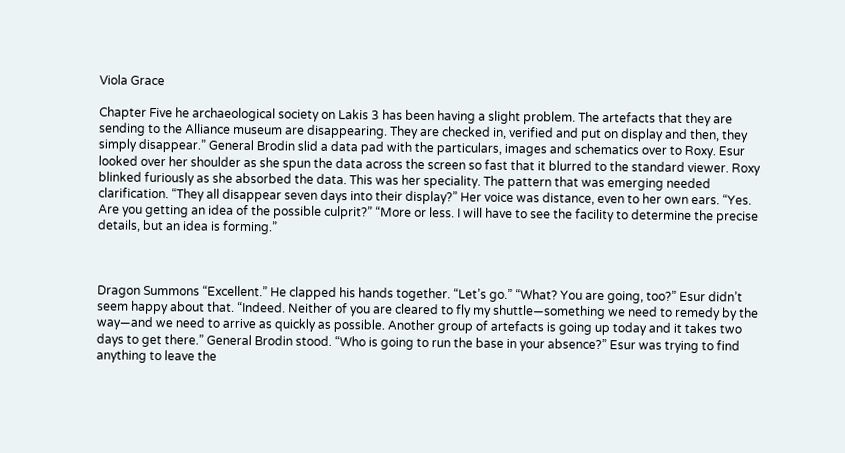Viola Grace

Chapter Five he archaeological society on Lakis 3 has been having a slight problem. The artefacts that they are sending to the Alliance museum are disappearing. They are checked in, verified and put on display and then, they simply disappear.” General Brodin slid a data pad with the particulars, images and schematics over to Roxy. Esur looked over her shoulder as she spun the data across the screen so fast that it blurred to the standard viewer. Roxy blinked furiously as she absorbed the data. This was her speciality. The pattern that was emerging needed clarification. “They all disappear seven days into their display?” Her voice was distance, even to her own ears. “Yes. Are you getting an idea of the possible culprit?” “More or less. I will have to see the facility to determine the precise details, but an idea is forming.”



Dragon Summons “Excellent.” He clapped his hands together. “Let’s go.” “What? You are going, too?” Esur didn’t seem happy about that. “Indeed. Neither of you are cleared to fly my shuttle—something we need to remedy by the way—and we need to arrive as quickly as possible. Another group of artefacts is going up today and it takes two days to get there.” General Brodin stood. “Who is going to run the base in your absence?” Esur was trying to find anything to leave the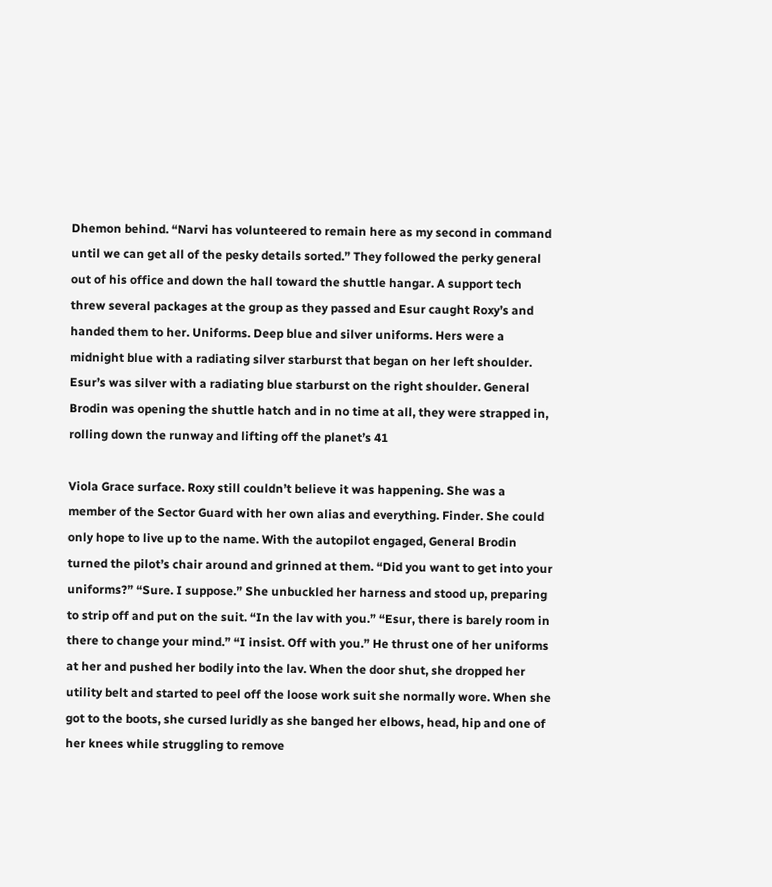Dhemon behind. “Narvi has volunteered to remain here as my second in command until we can get all of the pesky details sorted.” They followed the perky general out of his office and down the hall toward the shuttle hangar. A support tech threw several packages at the group as they passed and Esur caught Roxy’s and handed them to her. Uniforms. Deep blue and silver uniforms. Hers were a midnight blue with a radiating silver starburst that began on her left shoulder. Esur’s was silver with a radiating blue starburst on the right shoulder. General Brodin was opening the shuttle hatch and in no time at all, they were strapped in, rolling down the runway and lifting off the planet’s 41

Viola Grace surface. Roxy still couldn’t believe it was happening. She was a member of the Sector Guard with her own alias and everything. Finder. She could only hope to live up to the name. With the autopilot engaged, General Brodin turned the pilot’s chair around and grinned at them. “Did you want to get into your uniforms?” “Sure. I suppose.” She unbuckled her harness and stood up, preparing to strip off and put on the suit. “In the lav with you.” “Esur, there is barely room in there to change your mind.” “I insist. Off with you.” He thrust one of her uniforms at her and pushed her bodily into the lav. When the door shut, she dropped her utility belt and started to peel off the loose work suit she normally wore. When she got to the boots, she cursed luridly as she banged her elbows, head, hip and one of her knees while struggling to remove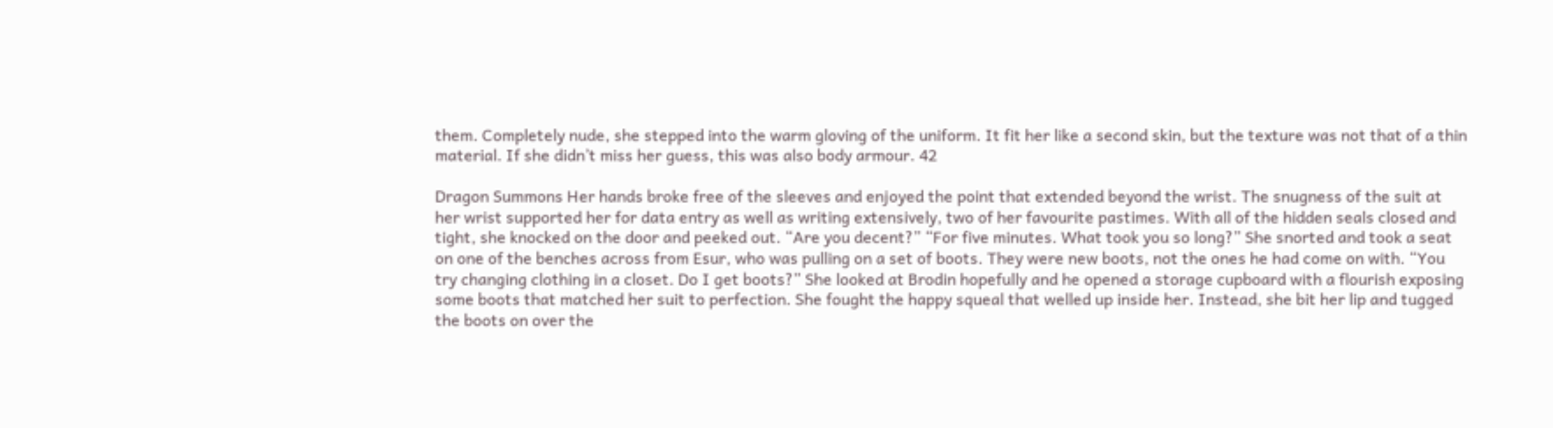them. Completely nude, she stepped into the warm gloving of the uniform. It fit her like a second skin, but the texture was not that of a thin material. If she didn’t miss her guess, this was also body armour. 42

Dragon Summons Her hands broke free of the sleeves and enjoyed the point that extended beyond the wrist. The snugness of the suit at her wrist supported her for data entry as well as writing extensively, two of her favourite pastimes. With all of the hidden seals closed and tight, she knocked on the door and peeked out. “Are you decent?” “For five minutes. What took you so long?” She snorted and took a seat on one of the benches across from Esur, who was pulling on a set of boots. They were new boots, not the ones he had come on with. “You try changing clothing in a closet. Do I get boots?” She looked at Brodin hopefully and he opened a storage cupboard with a flourish exposing some boots that matched her suit to perfection. She fought the happy squeal that welled up inside her. Instead, she bit her lip and tugged the boots on over the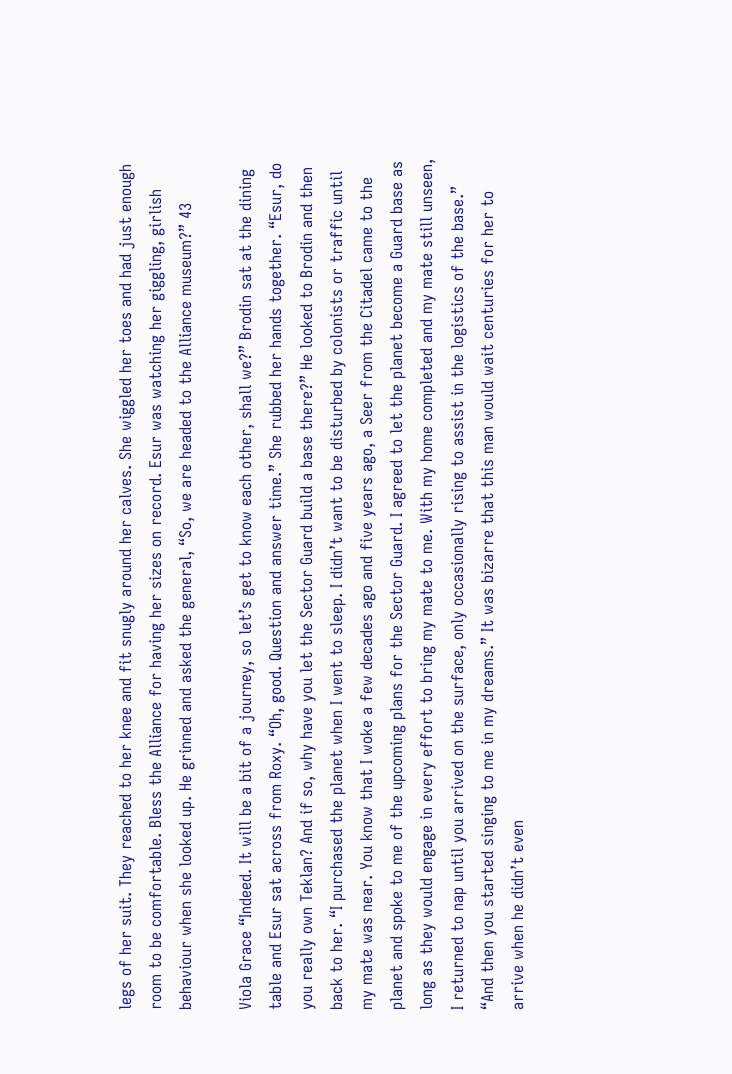legs of her suit. They reached to her knee and fit snugly around her calves. She wiggled her toes and had just enough room to be comfortable. Bless the Alliance for having her sizes on record. Esur was watching her giggling, girlish behaviour when she looked up. He grinned and asked the general, “So, we are headed to the Alliance museum?” 43

Viola Grace “Indeed. It will be a bit of a journey, so let’s get to know each other, shall we?” Brodin sat at the dining table and Esur sat across from Roxy. “Oh, good. Question and answer time.” She rubbed her hands together. “Esur, do you really own Teklan? And if so, why have you let the Sector Guard build a base there?” He looked to Brodin and then back to her. “I purchased the planet when I went to sleep. I didn’t want to be disturbed by colonists or traffic until my mate was near. You know that I woke a few decades ago and five years ago, a Seer from the Citadel came to the planet and spoke to me of the upcoming plans for the Sector Guard. I agreed to let the planet become a Guard base as long as they would engage in every effort to bring my mate to me. With my home completed and my mate still unseen, I returned to nap until you arrived on the surface, only occasionally rising to assist in the logistics of the base.” “And then you started singing to me in my dreams.” It was bizarre that this man would wait centuries for her to arrive when he didn’t even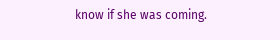know if she was coming.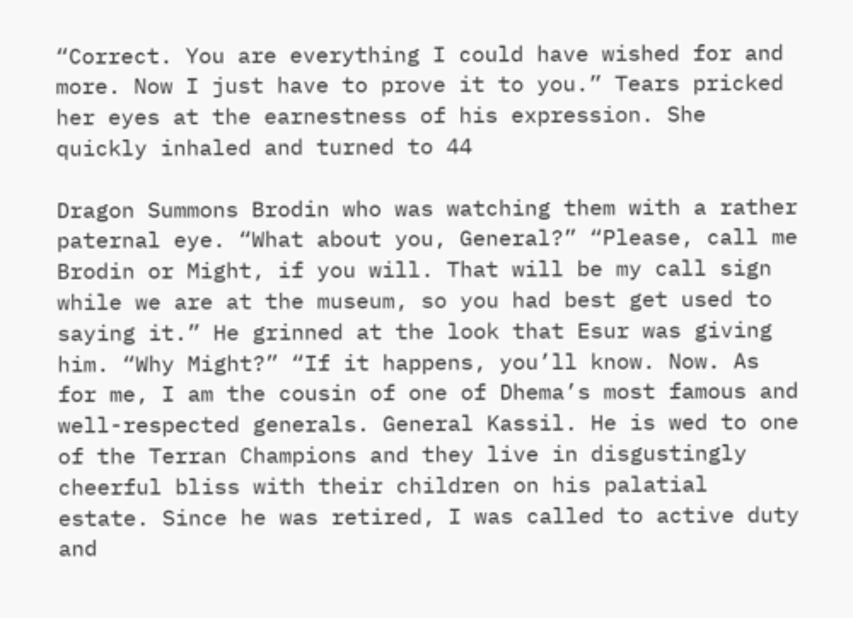“Correct. You are everything I could have wished for and more. Now I just have to prove it to you.” Tears pricked her eyes at the earnestness of his expression. She quickly inhaled and turned to 44

Dragon Summons Brodin who was watching them with a rather paternal eye. “What about you, General?” “Please, call me Brodin or Might, if you will. That will be my call sign while we are at the museum, so you had best get used to saying it.” He grinned at the look that Esur was giving him. “Why Might?” “If it happens, you’ll know. Now. As for me, I am the cousin of one of Dhema’s most famous and well-respected generals. General Kassil. He is wed to one of the Terran Champions and they live in disgustingly cheerful bliss with their children on his palatial estate. Since he was retired, I was called to active duty and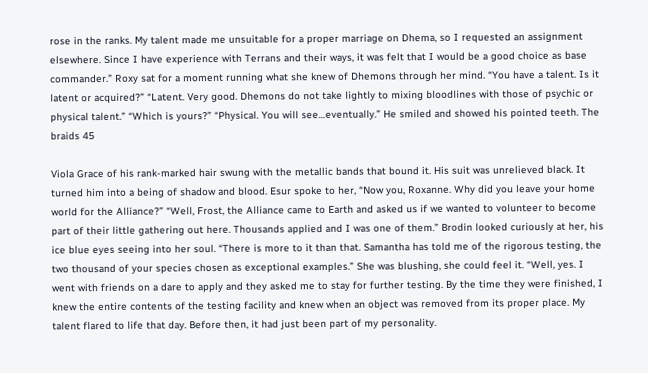rose in the ranks. My talent made me unsuitable for a proper marriage on Dhema, so I requested an assignment elsewhere. Since I have experience with Terrans and their ways, it was felt that I would be a good choice as base commander.” Roxy sat for a moment running what she knew of Dhemons through her mind. “You have a talent. Is it latent or acquired?” “Latent. Very good. Dhemons do not take lightly to mixing bloodlines with those of psychic or physical talent.” “Which is yours?” “Physical. You will see…eventually.” He smiled and showed his pointed teeth. The braids 45

Viola Grace of his rank-marked hair swung with the metallic bands that bound it. His suit was unrelieved black. It turned him into a being of shadow and blood. Esur spoke to her, “Now you, Roxanne. Why did you leave your home world for the Alliance?” “Well, Frost, the Alliance came to Earth and asked us if we wanted to volunteer to become part of their little gathering out here. Thousands applied and I was one of them.” Brodin looked curiously at her, his ice blue eyes seeing into her soul. “There is more to it than that. Samantha has told me of the rigorous testing, the two thousand of your species chosen as exceptional examples.” She was blushing, she could feel it. “Well, yes. I went with friends on a dare to apply and they asked me to stay for further testing. By the time they were finished, I knew the entire contents of the testing facility and knew when an object was removed from its proper place. My talent flared to life that day. Before then, it had just been part of my personality.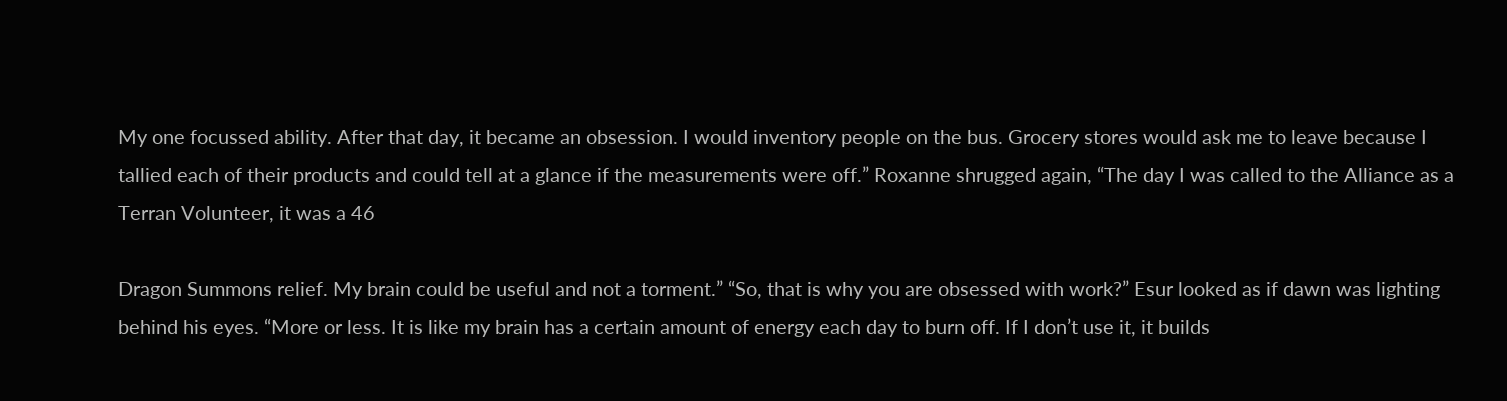My one focussed ability. After that day, it became an obsession. I would inventory people on the bus. Grocery stores would ask me to leave because I tallied each of their products and could tell at a glance if the measurements were off.” Roxanne shrugged again, “The day I was called to the Alliance as a Terran Volunteer, it was a 46

Dragon Summons relief. My brain could be useful and not a torment.” “So, that is why you are obsessed with work?” Esur looked as if dawn was lighting behind his eyes. “More or less. It is like my brain has a certain amount of energy each day to burn off. If I don’t use it, it builds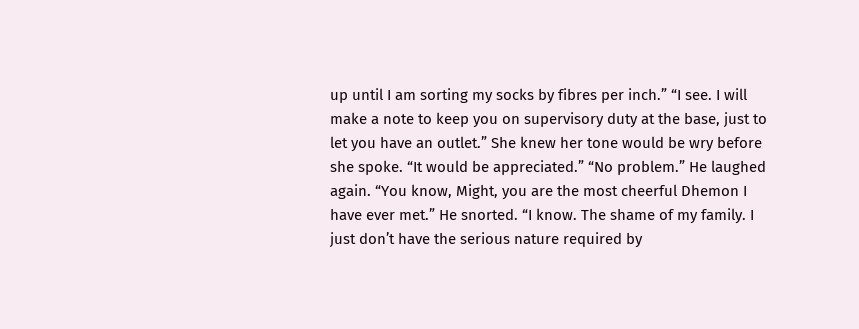up until I am sorting my socks by fibres per inch.” “I see. I will make a note to keep you on supervisory duty at the base, just to let you have an outlet.” She knew her tone would be wry before she spoke. “It would be appreciated.” “No problem.” He laughed again. “You know, Might, you are the most cheerful Dhemon I have ever met.” He snorted. “I know. The shame of my family. I just don’t have the serious nature required by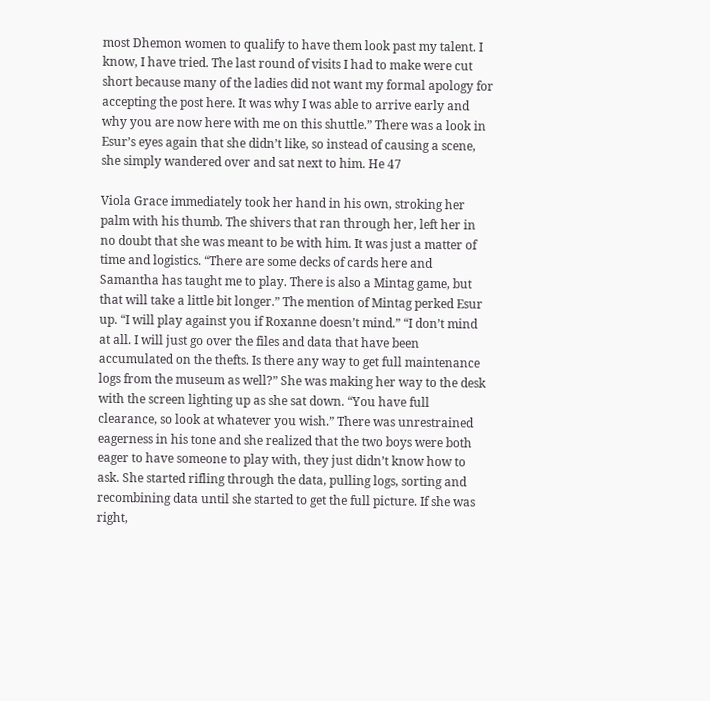most Dhemon women to qualify to have them look past my talent. I know, I have tried. The last round of visits I had to make were cut short because many of the ladies did not want my formal apology for accepting the post here. It was why I was able to arrive early and why you are now here with me on this shuttle.” There was a look in Esur’s eyes again that she didn’t like, so instead of causing a scene, she simply wandered over and sat next to him. He 47

Viola Grace immediately took her hand in his own, stroking her palm with his thumb. The shivers that ran through her, left her in no doubt that she was meant to be with him. It was just a matter of time and logistics. “There are some decks of cards here and Samantha has taught me to play. There is also a Mintag game, but that will take a little bit longer.” The mention of Mintag perked Esur up. “I will play against you if Roxanne doesn’t mind.” “I don’t mind at all. I will just go over the files and data that have been accumulated on the thefts. Is there any way to get full maintenance logs from the museum as well?” She was making her way to the desk with the screen lighting up as she sat down. “You have full clearance, so look at whatever you wish.” There was unrestrained eagerness in his tone and she realized that the two boys were both eager to have someone to play with, they just didn’t know how to ask. She started rifling through the data, pulling logs, sorting and recombining data until she started to get the full picture. If she was right,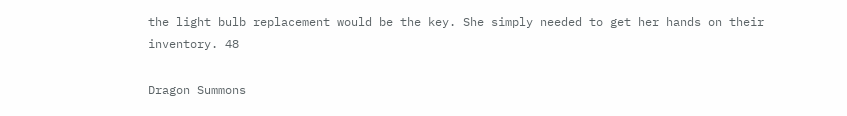the light bulb replacement would be the key. She simply needed to get her hands on their inventory. 48

Dragon Summons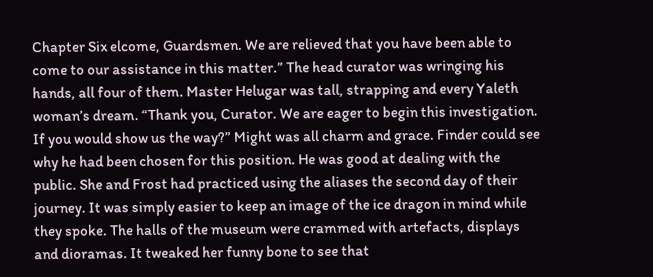Chapter Six elcome, Guardsmen. We are relieved that you have been able to come to our assistance in this matter.” The head curator was wringing his hands, all four of them. Master Helugar was tall, strapping and every Yaleth woman’s dream. “Thank you, Curator. We are eager to begin this investigation. If you would show us the way?” Might was all charm and grace. Finder could see why he had been chosen for this position. He was good at dealing with the public. She and Frost had practiced using the aliases the second day of their journey. It was simply easier to keep an image of the ice dragon in mind while they spoke. The halls of the museum were crammed with artefacts, displays and dioramas. It tweaked her funny bone to see that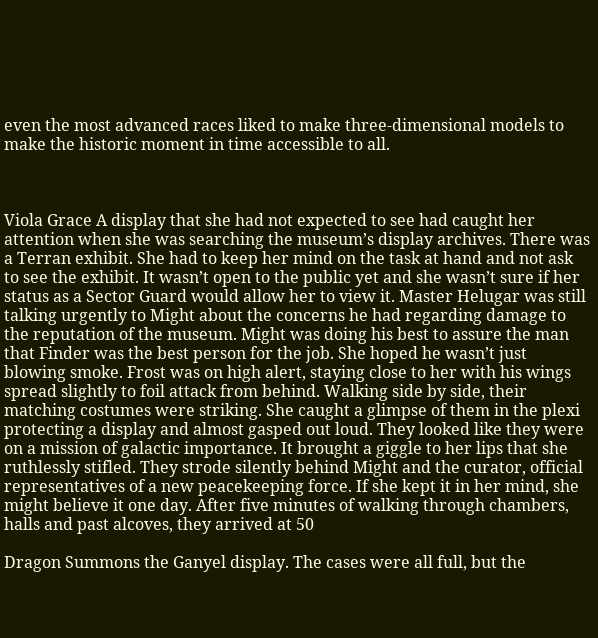even the most advanced races liked to make three-dimensional models to make the historic moment in time accessible to all.



Viola Grace A display that she had not expected to see had caught her attention when she was searching the museum’s display archives. There was a Terran exhibit. She had to keep her mind on the task at hand and not ask to see the exhibit. It wasn’t open to the public yet and she wasn’t sure if her status as a Sector Guard would allow her to view it. Master Helugar was still talking urgently to Might about the concerns he had regarding damage to the reputation of the museum. Might was doing his best to assure the man that Finder was the best person for the job. She hoped he wasn’t just blowing smoke. Frost was on high alert, staying close to her with his wings spread slightly to foil attack from behind. Walking side by side, their matching costumes were striking. She caught a glimpse of them in the plexi protecting a display and almost gasped out loud. They looked like they were on a mission of galactic importance. It brought a giggle to her lips that she ruthlessly stifled. They strode silently behind Might and the curator, official representatives of a new peacekeeping force. If she kept it in her mind, she might believe it one day. After five minutes of walking through chambers, halls and past alcoves, they arrived at 50

Dragon Summons the Ganyel display. The cases were all full, but the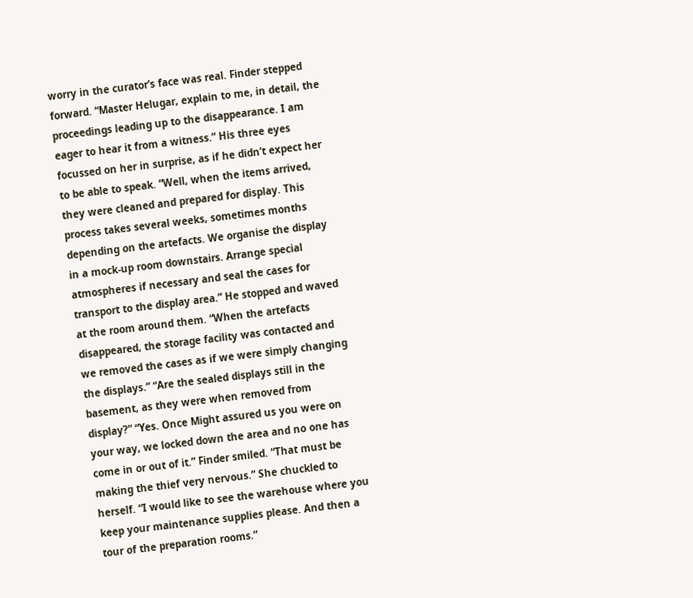worry in the curator’s face was real. Finder stepped forward. “Master Helugar, explain to me, in detail, the proceedings leading up to the disappearance. I am eager to hear it from a witness.” His three eyes focussed on her in surprise, as if he didn’t expect her to be able to speak. “Well, when the items arrived, they were cleaned and prepared for display. This process takes several weeks, sometimes months depending on the artefacts. We organise the display in a mock-up room downstairs. Arrange special atmospheres if necessary and seal the cases for transport to the display area.” He stopped and waved at the room around them. “When the artefacts disappeared, the storage facility was contacted and we removed the cases as if we were simply changing the displays.” “Are the sealed displays still in the basement, as they were when removed from display?” “Yes. Once Might assured us you were on your way, we locked down the area and no one has come in or out of it.” Finder smiled. “That must be making the thief very nervous.” She chuckled to herself. “I would like to see the warehouse where you keep your maintenance supplies please. And then a tour of the preparation rooms.”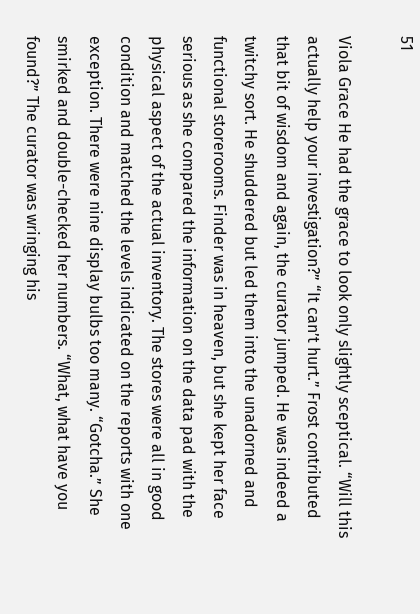51

Viola Grace He had the grace to look only slightly sceptical. “Will this actually help your investigation?” “It can’t hurt.” Frost contributed that bit of wisdom and again, the curator jumped. He was indeed a twitchy sort. He shuddered but led them into the unadorned and functional storerooms. Finder was in heaven, but she kept her face serious as she compared the information on the data pad with the physical aspect of the actual inventory. The stores were all in good condition and matched the levels indicated on the reports with one exception. There were nine display bulbs too many. “Gotcha.” She smirked and double-checked her numbers. “What, what have you found?” The curator was wringing his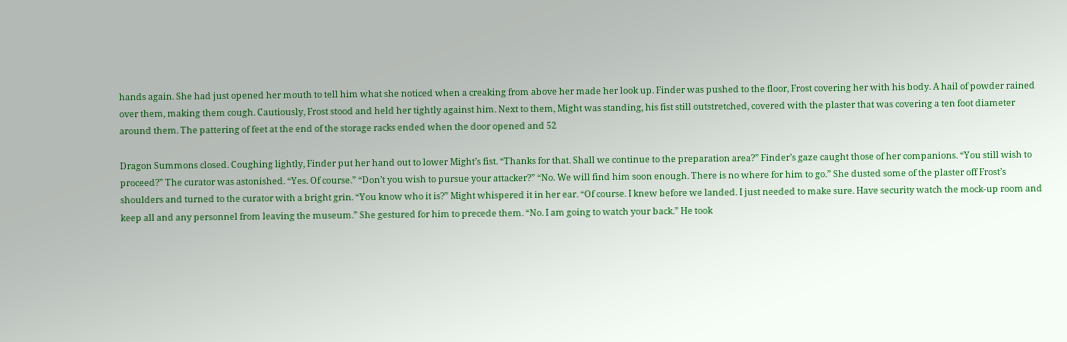hands again. She had just opened her mouth to tell him what she noticed when a creaking from above her made her look up. Finder was pushed to the floor, Frost covering her with his body. A hail of powder rained over them, making them cough. Cautiously, Frost stood and held her tightly against him. Next to them, Might was standing, his fist still outstretched, covered with the plaster that was covering a ten foot diameter around them. The pattering of feet at the end of the storage racks ended when the door opened and 52

Dragon Summons closed. Coughing lightly, Finder put her hand out to lower Might’s fist. “Thanks for that. Shall we continue to the preparation area?” Finder’s gaze caught those of her companions. “You still wish to proceed?” The curator was astonished. “Yes. Of course.” “Don’t you wish to pursue your attacker?” “No. We will find him soon enough. There is no where for him to go.” She dusted some of the plaster off Frost’s shoulders and turned to the curator with a bright grin. “You know who it is?” Might whispered it in her ear. “Of course. I knew before we landed. I just needed to make sure. Have security watch the mock-up room and keep all and any personnel from leaving the museum.” She gestured for him to precede them. “No. I am going to watch your back.” He took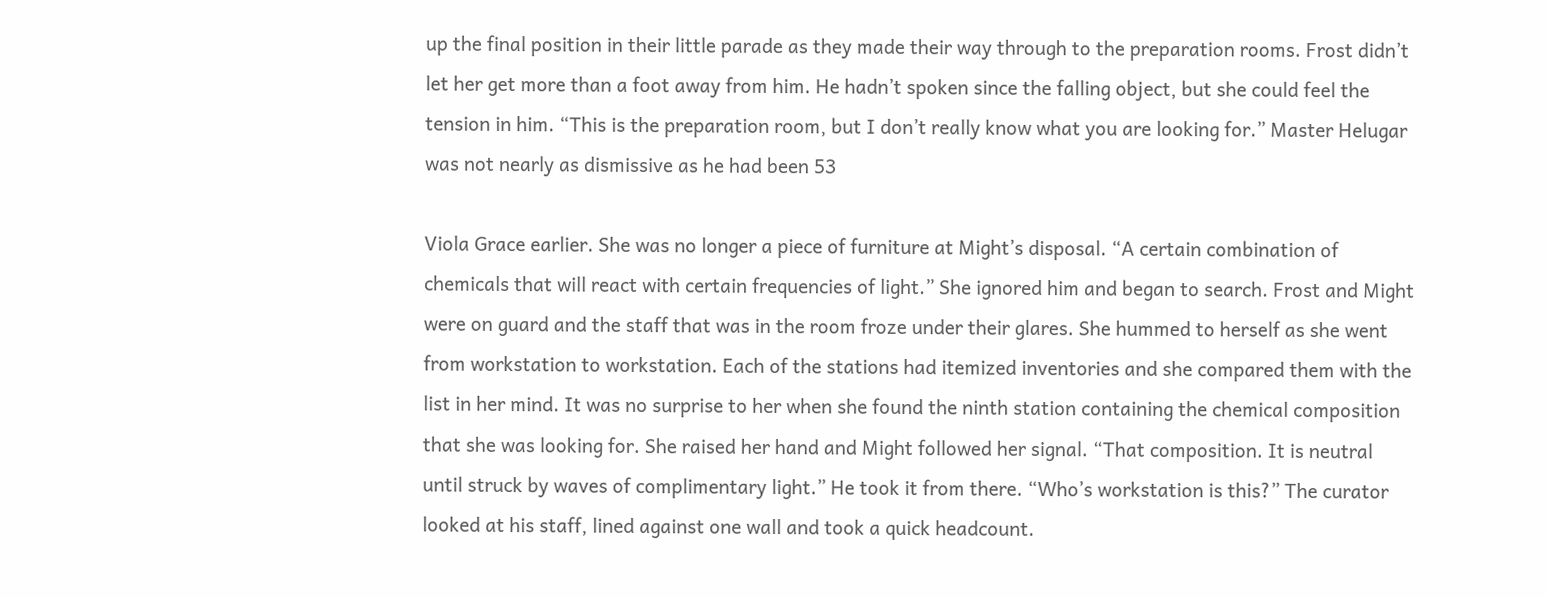up the final position in their little parade as they made their way through to the preparation rooms. Frost didn’t let her get more than a foot away from him. He hadn’t spoken since the falling object, but she could feel the tension in him. “This is the preparation room, but I don’t really know what you are looking for.” Master Helugar was not nearly as dismissive as he had been 53

Viola Grace earlier. She was no longer a piece of furniture at Might’s disposal. “A certain combination of chemicals that will react with certain frequencies of light.” She ignored him and began to search. Frost and Might were on guard and the staff that was in the room froze under their glares. She hummed to herself as she went from workstation to workstation. Each of the stations had itemized inventories and she compared them with the list in her mind. It was no surprise to her when she found the ninth station containing the chemical composition that she was looking for. She raised her hand and Might followed her signal. “That composition. It is neutral until struck by waves of complimentary light.” He took it from there. “Who’s workstation is this?” The curator looked at his staff, lined against one wall and took a quick headcount.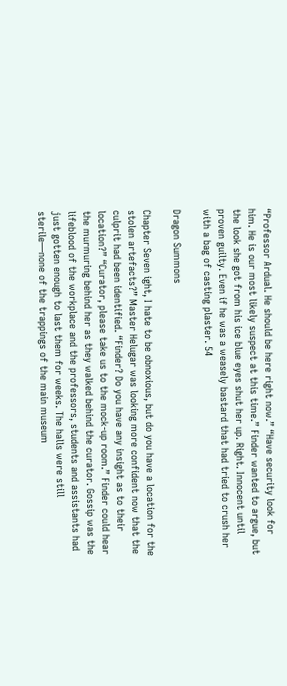“Professor Ardual. He should be here right now.” “Have security look for him. He is our most likely suspect at this time.” Finder wanted to argue, but the look she got from his ice blue eyes shut her up. Right. Innocent until proven guilty. Even if he was a weasely bastard that had tried to crush her with a bag of casting plaster. 54

Dragon Summons

Chapter Seven ight, I hate to be obnoxious, but do you have a location for the stolen artefacts?” Master Helugar was looking more confident now that the culprit had been identified. “Finder? Do you have any insight as to their location?” “Curator, please take us to the mock-up room.” Finder could hear the murmuring behind her as they walked behind the curator. Gossip was the lifeblood of the workplace and the professors, students and assistants had just gotten enough to last them for weeks. The halls were still sterile—none of the trappings of the main museum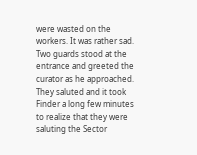were wasted on the workers. It was rather sad. Two guards stood at the entrance and greeted the curator as he approached. They saluted and it took Finder a long few minutes to realize that they were saluting the Sector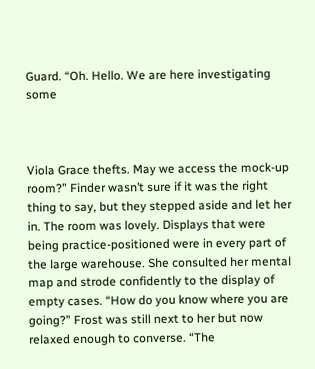Guard. “Oh. Hello. We are here investigating some



Viola Grace thefts. May we access the mock-up room?” Finder wasn’t sure if it was the right thing to say, but they stepped aside and let her in. The room was lovely. Displays that were being practice-positioned were in every part of the large warehouse. She consulted her mental map and strode confidently to the display of empty cases. “How do you know where you are going?” Frost was still next to her but now relaxed enough to converse. “The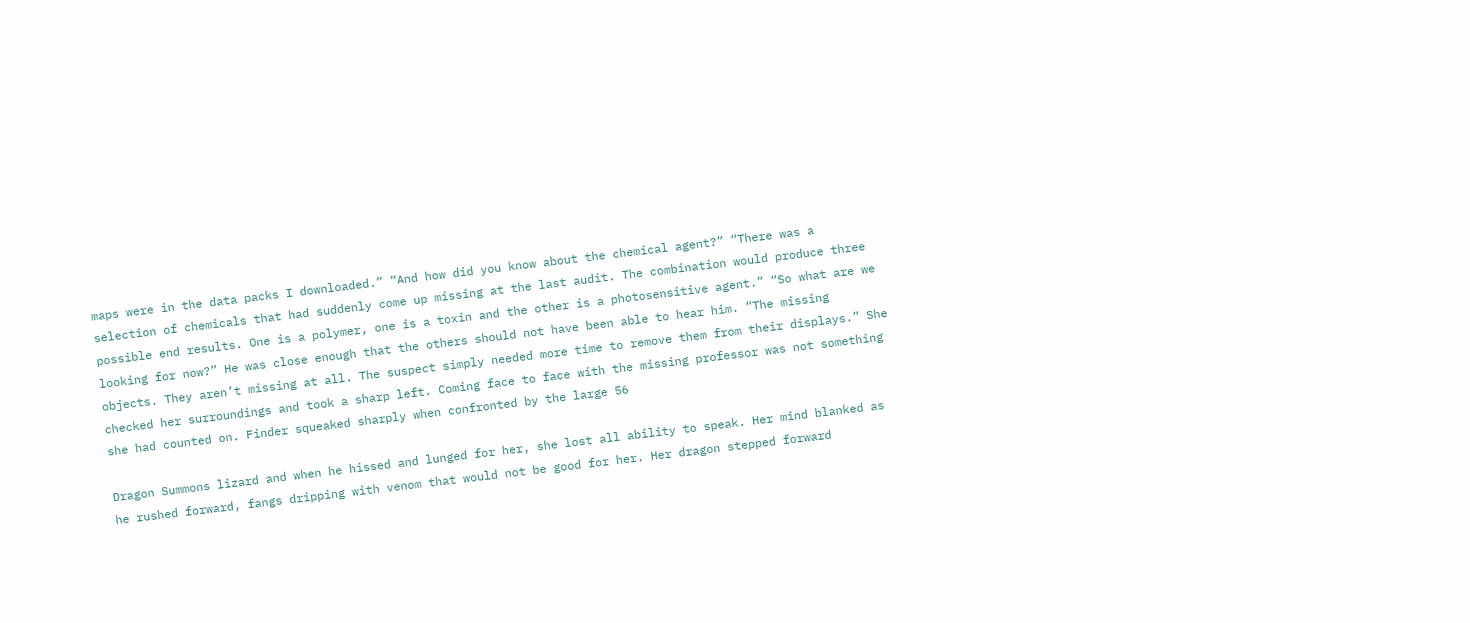maps were in the data packs I downloaded.” “And how did you know about the chemical agent?” “There was a selection of chemicals that had suddenly come up missing at the last audit. The combination would produce three possible end results. One is a polymer, one is a toxin and the other is a photosensitive agent.” “So what are we looking for now?” He was close enough that the others should not have been able to hear him. “The missing objects. They aren’t missing at all. The suspect simply needed more time to remove them from their displays.” She checked her surroundings and took a sharp left. Coming face to face with the missing professor was not something she had counted on. Finder squeaked sharply when confronted by the large 56

Dragon Summons lizard and when he hissed and lunged for her, she lost all ability to speak. Her mind blanked as he rushed forward, fangs dripping with venom that would not be good for her. Her dragon stepped forward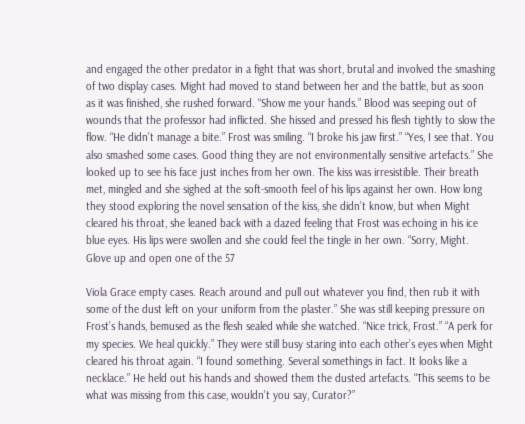and engaged the other predator in a fight that was short, brutal and involved the smashing of two display cases. Might had moved to stand between her and the battle, but as soon as it was finished, she rushed forward. “Show me your hands.” Blood was seeping out of wounds that the professor had inflicted. She hissed and pressed his flesh tightly to slow the flow. “He didn’t manage a bite.” Frost was smiling. “I broke his jaw first.” “Yes, I see that. You also smashed some cases. Good thing they are not environmentally sensitive artefacts.” She looked up to see his face just inches from her own. The kiss was irresistible. Their breath met, mingled and she sighed at the soft-smooth feel of his lips against her own. How long they stood exploring the novel sensation of the kiss, she didn’t know, but when Might cleared his throat, she leaned back with a dazed feeling that Frost was echoing in his ice blue eyes. His lips were swollen and she could feel the tingle in her own. “Sorry, Might. Glove up and open one of the 57

Viola Grace empty cases. Reach around and pull out whatever you find, then rub it with some of the dust left on your uniform from the plaster.” She was still keeping pressure on Frost’s hands, bemused as the flesh sealed while she watched. “Nice trick, Frost.” “A perk for my species. We heal quickly.” They were still busy staring into each other’s eyes when Might cleared his throat again. “I found something. Several somethings in fact. It looks like a necklace.” He held out his hands and showed them the dusted artefacts. “This seems to be what was missing from this case, wouldn’t you say, Curator?”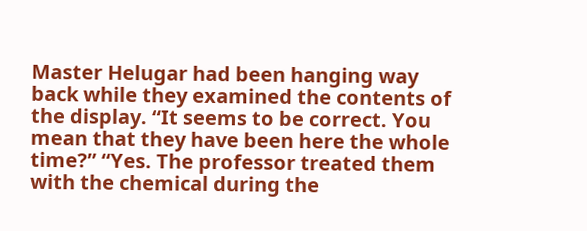Master Helugar had been hanging way back while they examined the contents of the display. “It seems to be correct. You mean that they have been here the whole time?” “Yes. The professor treated them with the chemical during the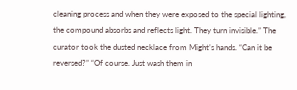cleaning process and when they were exposed to the special lighting, the compound absorbs and reflects light. They turn invisible.” The curator took the dusted necklace from Might’s hands. “Can it be reversed?” “Of course. Just wash them in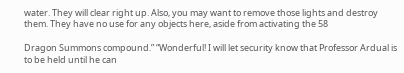water. They will clear right up. Also, you may want to remove those lights and destroy them. They have no use for any objects here, aside from activating the 58

Dragon Summons compound.” “Wonderful! I will let security know that Professor Ardual is to be held until he can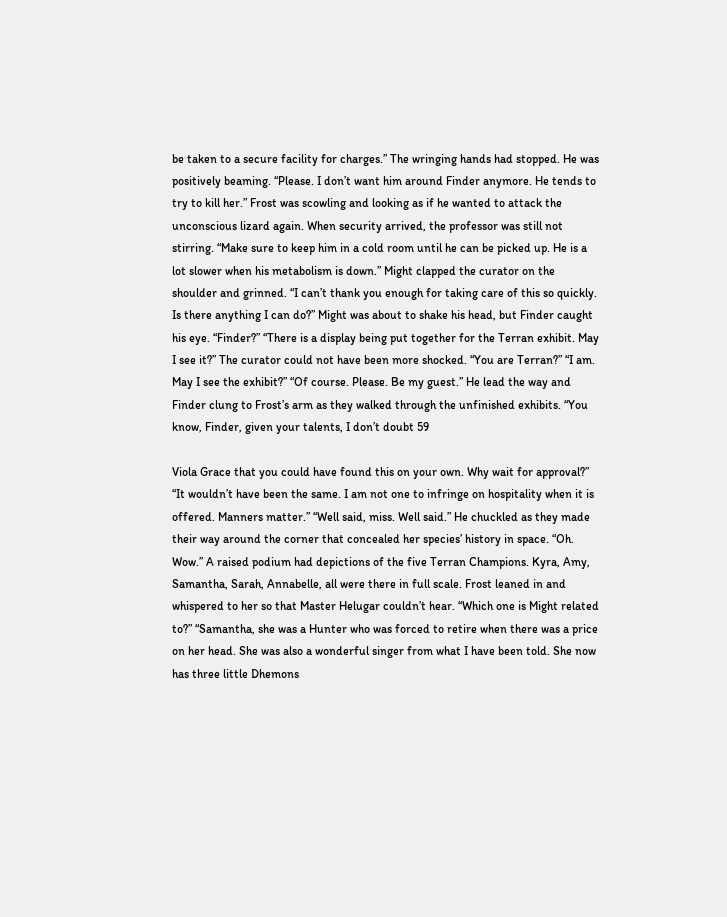be taken to a secure facility for charges.” The wringing hands had stopped. He was positively beaming. “Please. I don’t want him around Finder anymore. He tends to try to kill her.” Frost was scowling and looking as if he wanted to attack the unconscious lizard again. When security arrived, the professor was still not stirring. “Make sure to keep him in a cold room until he can be picked up. He is a lot slower when his metabolism is down.” Might clapped the curator on the shoulder and grinned. “I can’t thank you enough for taking care of this so quickly. Is there anything I can do?” Might was about to shake his head, but Finder caught his eye. “Finder?” “There is a display being put together for the Terran exhibit. May I see it?” The curator could not have been more shocked. “You are Terran?” “I am. May I see the exhibit?” “Of course. Please. Be my guest.” He lead the way and Finder clung to Frost’s arm as they walked through the unfinished exhibits. “You know, Finder, given your talents, I don’t doubt 59

Viola Grace that you could have found this on your own. Why wait for approval?” “It wouldn’t have been the same. I am not one to infringe on hospitality when it is offered. Manners matter.” “Well said, miss. Well said.” He chuckled as they made their way around the corner that concealed her species’ history in space. “Oh. Wow.” A raised podium had depictions of the five Terran Champions. Kyra, Amy, Samantha, Sarah, Annabelle, all were there in full scale. Frost leaned in and whispered to her so that Master Helugar couldn’t hear. “Which one is Might related to?” “Samantha, she was a Hunter who was forced to retire when there was a price on her head. She was also a wonderful singer from what I have been told. She now has three little Dhemons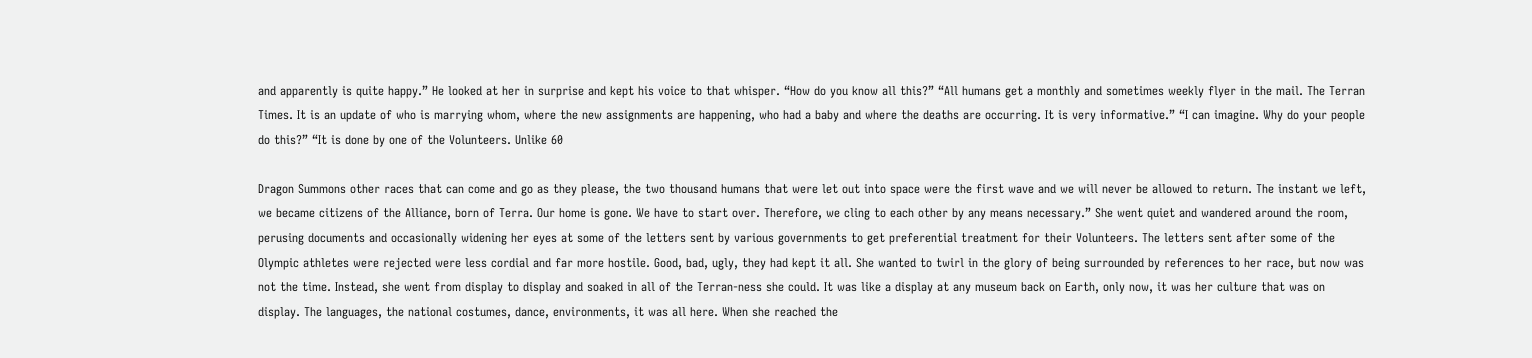and apparently is quite happy.” He looked at her in surprise and kept his voice to that whisper. “How do you know all this?” “All humans get a monthly and sometimes weekly flyer in the mail. The Terran Times. It is an update of who is marrying whom, where the new assignments are happening, who had a baby and where the deaths are occurring. It is very informative.” “I can imagine. Why do your people do this?” “It is done by one of the Volunteers. Unlike 60

Dragon Summons other races that can come and go as they please, the two thousand humans that were let out into space were the first wave and we will never be allowed to return. The instant we left, we became citizens of the Alliance, born of Terra. Our home is gone. We have to start over. Therefore, we cling to each other by any means necessary.” She went quiet and wandered around the room, perusing documents and occasionally widening her eyes at some of the letters sent by various governments to get preferential treatment for their Volunteers. The letters sent after some of the Olympic athletes were rejected were less cordial and far more hostile. Good, bad, ugly, they had kept it all. She wanted to twirl in the glory of being surrounded by references to her race, but now was not the time. Instead, she went from display to display and soaked in all of the Terran-ness she could. It was like a display at any museum back on Earth, only now, it was her culture that was on display. The languages, the national costumes, dance, environments, it was all here. When she reached the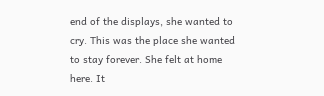end of the displays, she wanted to cry. This was the place she wanted to stay forever. She felt at home here. It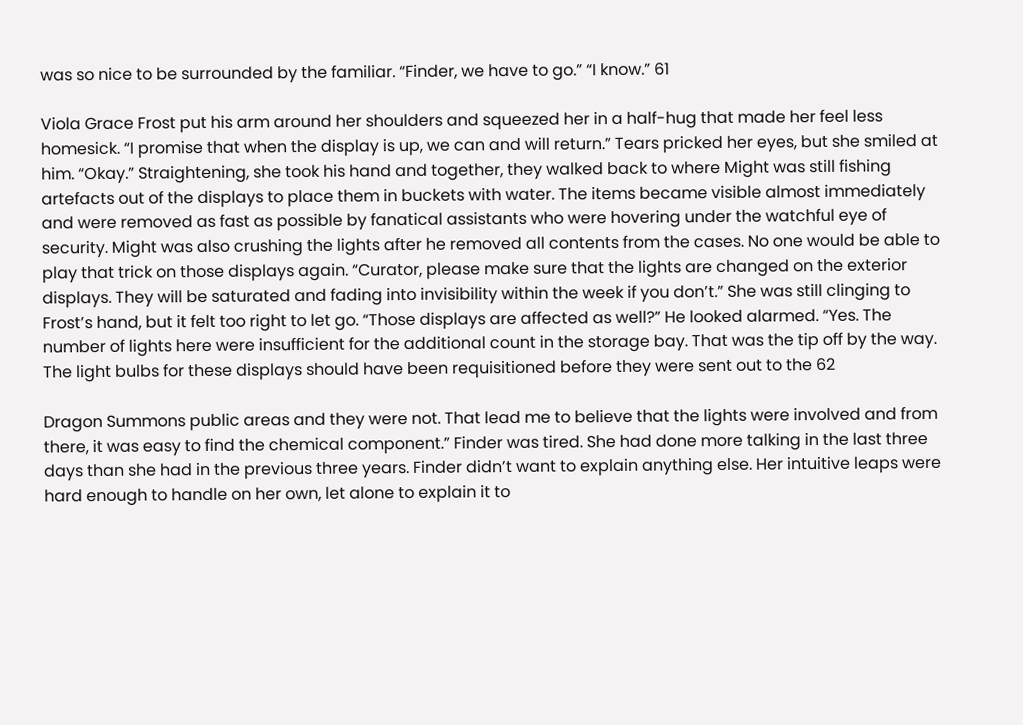was so nice to be surrounded by the familiar. “Finder, we have to go.” “I know.” 61

Viola Grace Frost put his arm around her shoulders and squeezed her in a half-hug that made her feel less homesick. “I promise that when the display is up, we can and will return.” Tears pricked her eyes, but she smiled at him. “Okay.” Straightening, she took his hand and together, they walked back to where Might was still fishing artefacts out of the displays to place them in buckets with water. The items became visible almost immediately and were removed as fast as possible by fanatical assistants who were hovering under the watchful eye of security. Might was also crushing the lights after he removed all contents from the cases. No one would be able to play that trick on those displays again. “Curator, please make sure that the lights are changed on the exterior displays. They will be saturated and fading into invisibility within the week if you don’t.” She was still clinging to Frost’s hand, but it felt too right to let go. “Those displays are affected as well?” He looked alarmed. “Yes. The number of lights here were insufficient for the additional count in the storage bay. That was the tip off by the way. The light bulbs for these displays should have been requisitioned before they were sent out to the 62

Dragon Summons public areas and they were not. That lead me to believe that the lights were involved and from there, it was easy to find the chemical component.” Finder was tired. She had done more talking in the last three days than she had in the previous three years. Finder didn’t want to explain anything else. Her intuitive leaps were hard enough to handle on her own, let alone to explain it to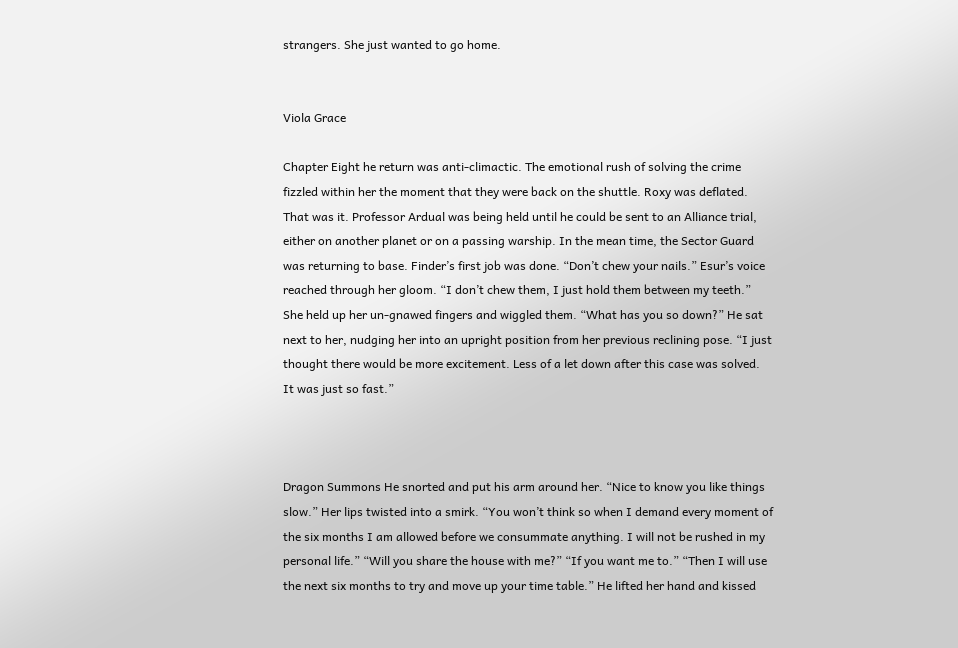strangers. She just wanted to go home.


Viola Grace

Chapter Eight he return was anti-climactic. The emotional rush of solving the crime fizzled within her the moment that they were back on the shuttle. Roxy was deflated. That was it. Professor Ardual was being held until he could be sent to an Alliance trial, either on another planet or on a passing warship. In the mean time, the Sector Guard was returning to base. Finder’s first job was done. “Don’t chew your nails.” Esur’s voice reached through her gloom. “I don’t chew them, I just hold them between my teeth.” She held up her un-gnawed fingers and wiggled them. “What has you so down?” He sat next to her, nudging her into an upright position from her previous reclining pose. “I just thought there would be more excitement. Less of a let down after this case was solved. It was just so fast.”



Dragon Summons He snorted and put his arm around her. “Nice to know you like things slow.” Her lips twisted into a smirk. “You won’t think so when I demand every moment of the six months I am allowed before we consummate anything. I will not be rushed in my personal life.” “Will you share the house with me?” “If you want me to.” “Then I will use the next six months to try and move up your time table.” He lifted her hand and kissed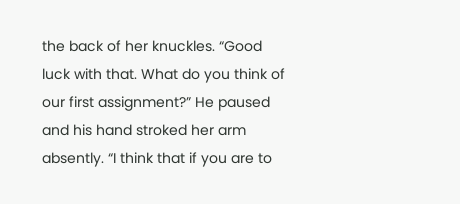the back of her knuckles. “Good luck with that. What do you think of our first assignment?” He paused and his hand stroked her arm absently. “I think that if you are to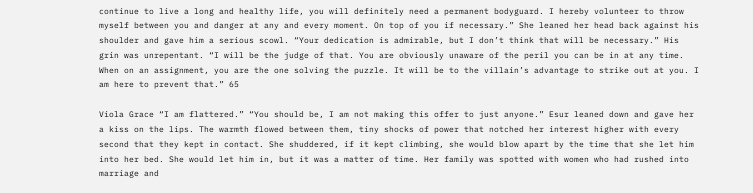continue to live a long and healthy life, you will definitely need a permanent bodyguard. I hereby volunteer to throw myself between you and danger at any and every moment. On top of you if necessary.” She leaned her head back against his shoulder and gave him a serious scowl. “Your dedication is admirable, but I don’t think that will be necessary.” His grin was unrepentant. “I will be the judge of that. You are obviously unaware of the peril you can be in at any time. When on an assignment, you are the one solving the puzzle. It will be to the villain’s advantage to strike out at you. I am here to prevent that.” 65

Viola Grace “I am flattered.” “You should be, I am not making this offer to just anyone.” Esur leaned down and gave her a kiss on the lips. The warmth flowed between them, tiny shocks of power that notched her interest higher with every second that they kept in contact. She shuddered, if it kept climbing, she would blow apart by the time that she let him into her bed. She would let him in, but it was a matter of time. Her family was spotted with women who had rushed into marriage and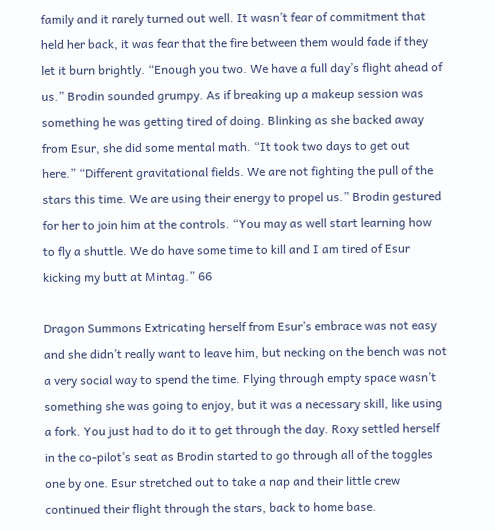family and it rarely turned out well. It wasn’t fear of commitment that held her back, it was fear that the fire between them would fade if they let it burn brightly. “Enough you two. We have a full day’s flight ahead of us.” Brodin sounded grumpy. As if breaking up a makeup session was something he was getting tired of doing. Blinking as she backed away from Esur, she did some mental math. “It took two days to get out here.” “Different gravitational fields. We are not fighting the pull of the stars this time. We are using their energy to propel us.” Brodin gestured for her to join him at the controls. “You may as well start learning how to fly a shuttle. We do have some time to kill and I am tired of Esur kicking my butt at Mintag.” 66

Dragon Summons Extricating herself from Esur’s embrace was not easy and she didn’t really want to leave him, but necking on the bench was not a very social way to spend the time. Flying through empty space wasn’t something she was going to enjoy, but it was a necessary skill, like using a fork. You just had to do it to get through the day. Roxy settled herself in the co-pilot’s seat as Brodin started to go through all of the toggles one by one. Esur stretched out to take a nap and their little crew continued their flight through the stars, back to home base.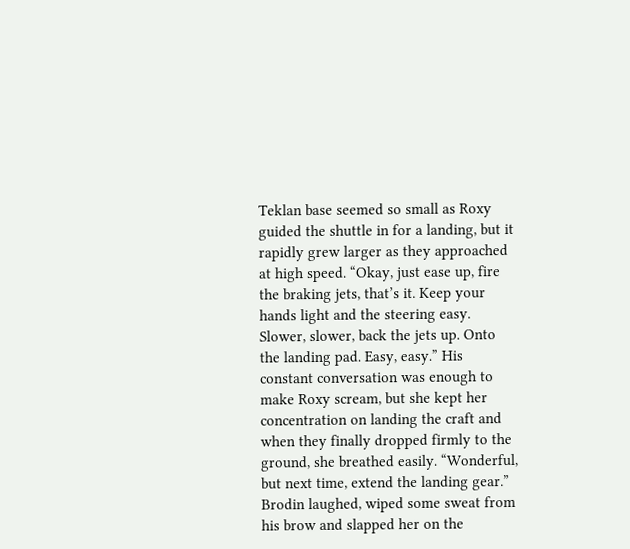Teklan base seemed so small as Roxy guided the shuttle in for a landing, but it rapidly grew larger as they approached at high speed. “Okay, just ease up, fire the braking jets, that’s it. Keep your hands light and the steering easy. Slower, slower, back the jets up. Onto the landing pad. Easy, easy.” His constant conversation was enough to make Roxy scream, but she kept her concentration on landing the craft and when they finally dropped firmly to the ground, she breathed easily. “Wonderful, but next time, extend the landing gear.” Brodin laughed, wiped some sweat from his brow and slapped her on the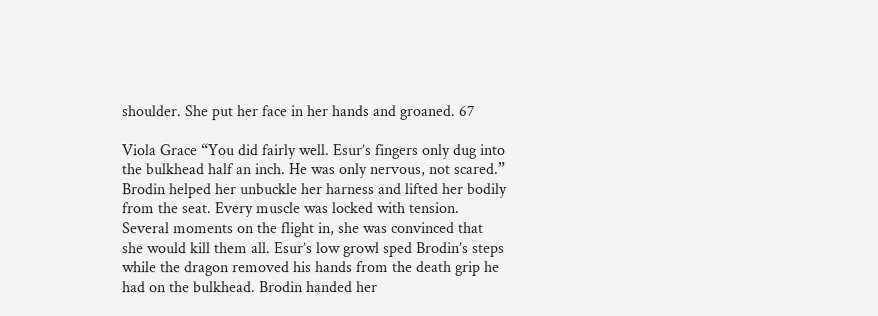shoulder. She put her face in her hands and groaned. 67

Viola Grace “You did fairly well. Esur’s fingers only dug into the bulkhead half an inch. He was only nervous, not scared.” Brodin helped her unbuckle her harness and lifted her bodily from the seat. Every muscle was locked with tension. Several moments on the flight in, she was convinced that she would kill them all. Esur’s low growl sped Brodin’s steps while the dragon removed his hands from the death grip he had on the bulkhead. Brodin handed her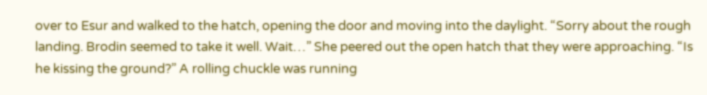over to Esur and walked to the hatch, opening the door and moving into the daylight. “Sorry about the rough landing. Brodin seemed to take it well. Wait…” She peered out the open hatch that they were approaching. “Is he kissing the ground?” A rolling chuckle was running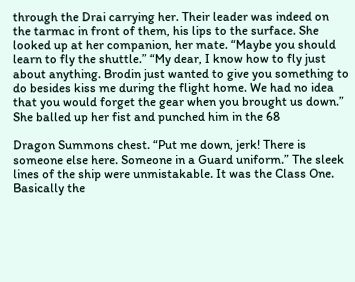through the Drai carrying her. Their leader was indeed on the tarmac in front of them, his lips to the surface. She looked up at her companion, her mate. “Maybe you should learn to fly the shuttle.” “My dear, I know how to fly just about anything. Brodin just wanted to give you something to do besides kiss me during the flight home. We had no idea that you would forget the gear when you brought us down.” She balled up her fist and punched him in the 68

Dragon Summons chest. “Put me down, jerk! There is someone else here. Someone in a Guard uniform.” The sleek lines of the ship were unmistakable. It was the Class One. Basically the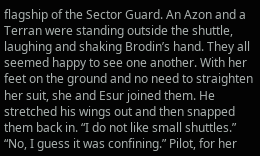flagship of the Sector Guard. An Azon and a Terran were standing outside the shuttle, laughing and shaking Brodin’s hand. They all seemed happy to see one another. With her feet on the ground and no need to straighten her suit, she and Esur joined them. He stretched his wings out and then snapped them back in. “I do not like small shuttles.” “No, I guess it was confining.” Pilot, for her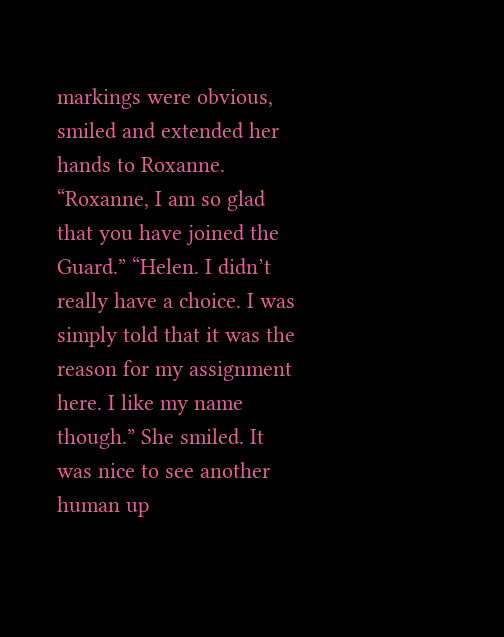markings were obvious, smiled and extended her hands to Roxanne. “Roxanne, I am so glad that you have joined the Guard.” “Helen. I didn’t really have a choice. I was simply told that it was the reason for my assignment here. I like my name though.” She smiled. It was nice to see another human up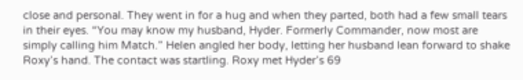close and personal. They went in for a hug and when they parted, both had a few small tears in their eyes. “You may know my husband, Hyder. Formerly Commander, now most are simply calling him Match.” Helen angled her body, letting her husband lean forward to shake Roxy’s hand. The contact was startling. Roxy met Hyder’s 69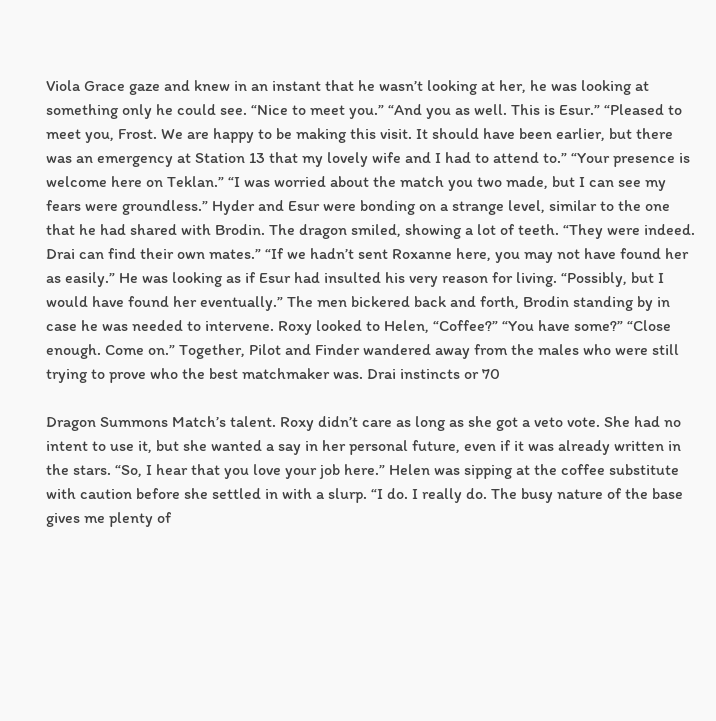Viola Grace gaze and knew in an instant that he wasn’t looking at her, he was looking at something only he could see. “Nice to meet you.” “And you as well. This is Esur.” “Pleased to meet you, Frost. We are happy to be making this visit. It should have been earlier, but there was an emergency at Station 13 that my lovely wife and I had to attend to.” “Your presence is welcome here on Teklan.” “I was worried about the match you two made, but I can see my fears were groundless.” Hyder and Esur were bonding on a strange level, similar to the one that he had shared with Brodin. The dragon smiled, showing a lot of teeth. “They were indeed. Drai can find their own mates.” “If we hadn’t sent Roxanne here, you may not have found her as easily.” He was looking as if Esur had insulted his very reason for living. “Possibly, but I would have found her eventually.” The men bickered back and forth, Brodin standing by in case he was needed to intervene. Roxy looked to Helen, “Coffee?” “You have some?” “Close enough. Come on.” Together, Pilot and Finder wandered away from the males who were still trying to prove who the best matchmaker was. Drai instincts or 70

Dragon Summons Match’s talent. Roxy didn’t care as long as she got a veto vote. She had no intent to use it, but she wanted a say in her personal future, even if it was already written in the stars. “So, I hear that you love your job here.” Helen was sipping at the coffee substitute with caution before she settled in with a slurp. “I do. I really do. The busy nature of the base gives me plenty of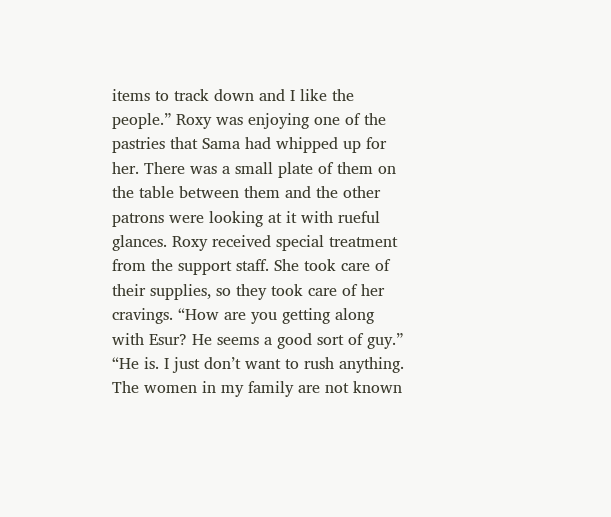items to track down and I like the people.” Roxy was enjoying one of the pastries that Sama had whipped up for her. There was a small plate of them on the table between them and the other patrons were looking at it with rueful glances. Roxy received special treatment from the support staff. She took care of their supplies, so they took care of her cravings. “How are you getting along with Esur? He seems a good sort of guy.” “He is. I just don’t want to rush anything. The women in my family are not known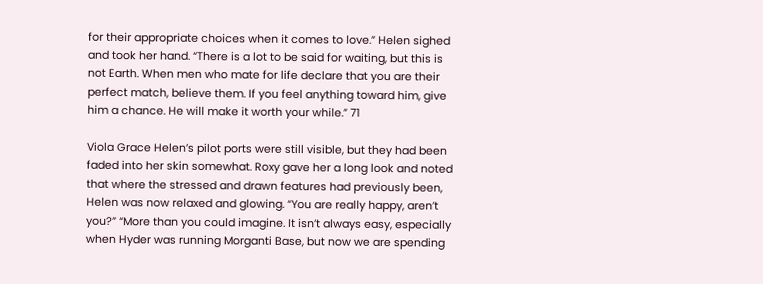for their appropriate choices when it comes to love.” Helen sighed and took her hand. “There is a lot to be said for waiting, but this is not Earth. When men who mate for life declare that you are their perfect match, believe them. If you feel anything toward him, give him a chance. He will make it worth your while.” 71

Viola Grace Helen’s pilot ports were still visible, but they had been faded into her skin somewhat. Roxy gave her a long look and noted that where the stressed and drawn features had previously been, Helen was now relaxed and glowing. “You are really happy, aren’t you?” “More than you could imagine. It isn’t always easy, especially when Hyder was running Morganti Base, but now we are spending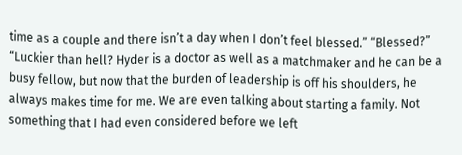time as a couple and there isn’t a day when I don’t feel blessed.” “Blessed?” “Luckier than hell? Hyder is a doctor as well as a matchmaker and he can be a busy fellow, but now that the burden of leadership is off his shoulders, he always makes time for me. We are even talking about starting a family. Not something that I had even considered before we left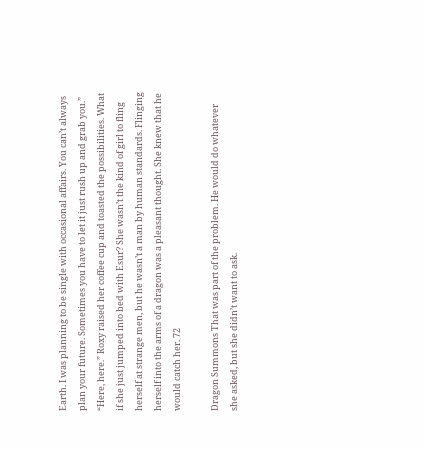Earth. I was planning to be single with occasional affairs. You can’t always plan your future. Sometimes you have to let it just rush up and grab you.” “Here, here.” Roxy raised her coffee cup and toasted the possibilities. What if she just jumped into bed with Esur? She wasn’t the kind of girl to fling herself at strange men, but he wasn’t a man by human standards. Flinging herself into the arms of a dragon was a pleasant thought. She knew that he would catch her. 72

Dragon Summons That was part of the problem. He would do whatever she asked, but she didn’t want to ask.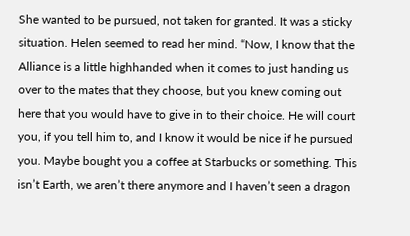She wanted to be pursued, not taken for granted. It was a sticky situation. Helen seemed to read her mind. “Now, I know that the Alliance is a little highhanded when it comes to just handing us over to the mates that they choose, but you knew coming out here that you would have to give in to their choice. He will court you, if you tell him to, and I know it would be nice if he pursued you. Maybe bought you a coffee at Starbucks or something. This isn’t Earth, we aren’t there anymore and I haven’t seen a dragon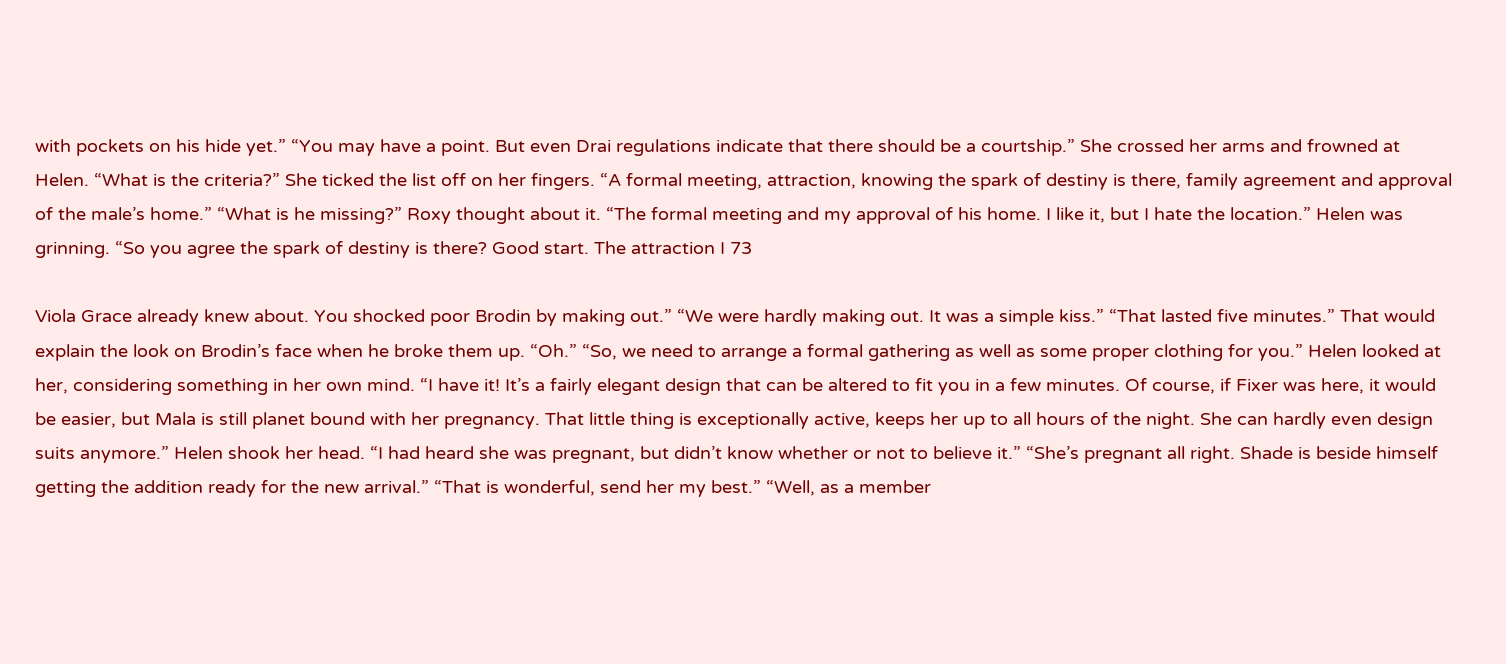with pockets on his hide yet.” “You may have a point. But even Drai regulations indicate that there should be a courtship.” She crossed her arms and frowned at Helen. “What is the criteria?” She ticked the list off on her fingers. “A formal meeting, attraction, knowing the spark of destiny is there, family agreement and approval of the male’s home.” “What is he missing?” Roxy thought about it. “The formal meeting and my approval of his home. I like it, but I hate the location.” Helen was grinning. “So you agree the spark of destiny is there? Good start. The attraction I 73

Viola Grace already knew about. You shocked poor Brodin by making out.” “We were hardly making out. It was a simple kiss.” “That lasted five minutes.” That would explain the look on Brodin’s face when he broke them up. “Oh.” “So, we need to arrange a formal gathering as well as some proper clothing for you.” Helen looked at her, considering something in her own mind. “I have it! It’s a fairly elegant design that can be altered to fit you in a few minutes. Of course, if Fixer was here, it would be easier, but Mala is still planet bound with her pregnancy. That little thing is exceptionally active, keeps her up to all hours of the night. She can hardly even design suits anymore.” Helen shook her head. “I had heard she was pregnant, but didn’t know whether or not to believe it.” “She’s pregnant all right. Shade is beside himself getting the addition ready for the new arrival.” “That is wonderful, send her my best.” “Well, as a member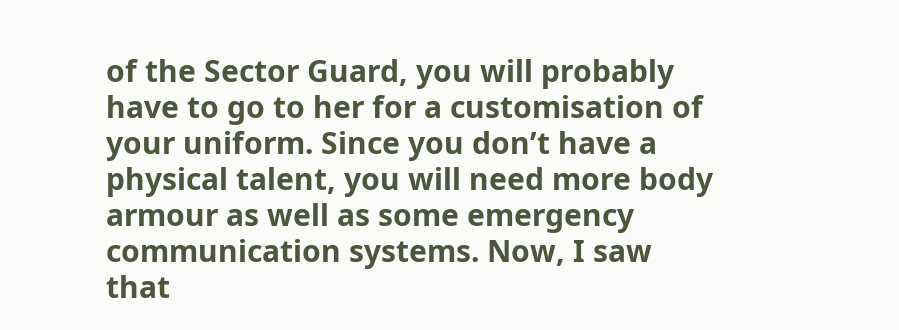of the Sector Guard, you will probably have to go to her for a customisation of your uniform. Since you don’t have a physical talent, you will need more body armour as well as some emergency communication systems. Now, I saw that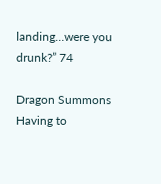landing…were you drunk?” 74

Dragon Summons Having to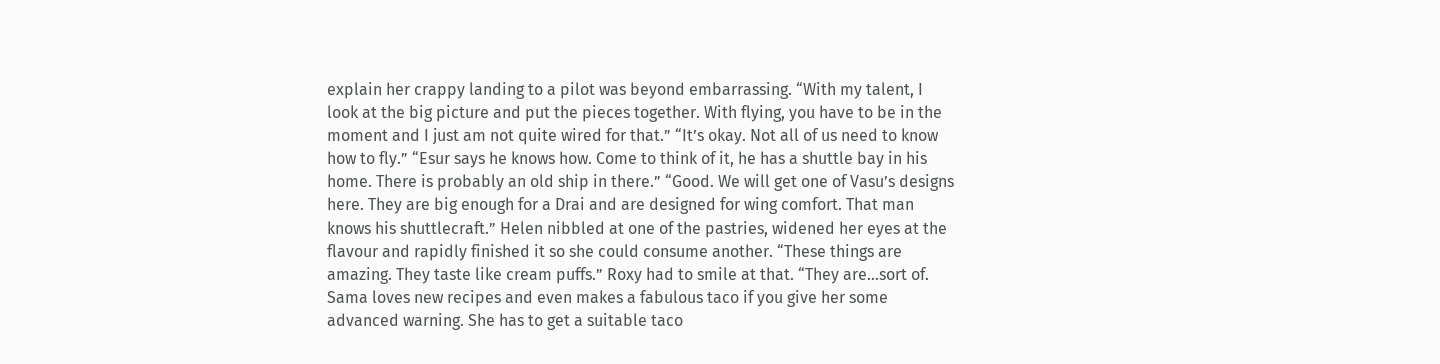explain her crappy landing to a pilot was beyond embarrassing. “With my talent, I look at the big picture and put the pieces together. With flying, you have to be in the moment and I just am not quite wired for that.” “It’s okay. Not all of us need to know how to fly.” “Esur says he knows how. Come to think of it, he has a shuttle bay in his home. There is probably an old ship in there.” “Good. We will get one of Vasu’s designs here. They are big enough for a Drai and are designed for wing comfort. That man knows his shuttlecraft.” Helen nibbled at one of the pastries, widened her eyes at the flavour and rapidly finished it so she could consume another. “These things are amazing. They taste like cream puffs.” Roxy had to smile at that. “They are…sort of. Sama loves new recipes and even makes a fabulous taco if you give her some advanced warning. She has to get a suitable taco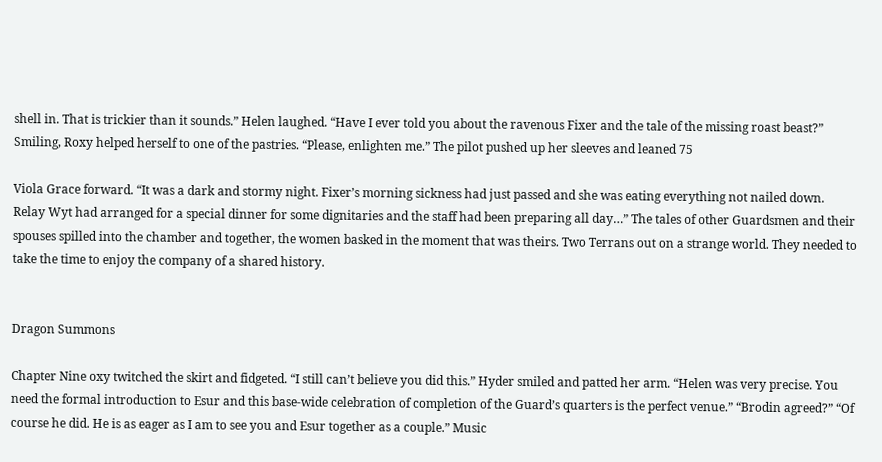shell in. That is trickier than it sounds.” Helen laughed. “Have I ever told you about the ravenous Fixer and the tale of the missing roast beast?” Smiling, Roxy helped herself to one of the pastries. “Please, enlighten me.” The pilot pushed up her sleeves and leaned 75

Viola Grace forward. “It was a dark and stormy night. Fixer’s morning sickness had just passed and she was eating everything not nailed down. Relay Wyt had arranged for a special dinner for some dignitaries and the staff had been preparing all day…” The tales of other Guardsmen and their spouses spilled into the chamber and together, the women basked in the moment that was theirs. Two Terrans out on a strange world. They needed to take the time to enjoy the company of a shared history.


Dragon Summons

Chapter Nine oxy twitched the skirt and fidgeted. “I still can’t believe you did this.” Hyder smiled and patted her arm. “Helen was very precise. You need the formal introduction to Esur and this base-wide celebration of completion of the Guard’s quarters is the perfect venue.” “Brodin agreed?” “Of course he did. He is as eager as I am to see you and Esur together as a couple.” Music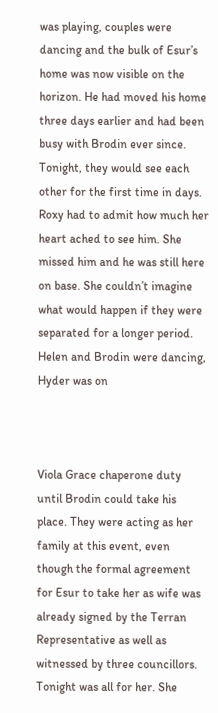was playing, couples were dancing and the bulk of Esur’s home was now visible on the horizon. He had moved his home three days earlier and had been busy with Brodin ever since. Tonight, they would see each other for the first time in days. Roxy had to admit how much her heart ached to see him. She missed him and he was still here on base. She couldn’t imagine what would happen if they were separated for a longer period. Helen and Brodin were dancing, Hyder was on



Viola Grace chaperone duty until Brodin could take his place. They were acting as her family at this event, even though the formal agreement for Esur to take her as wife was already signed by the Terran Representative as well as witnessed by three councillors. Tonight was all for her. She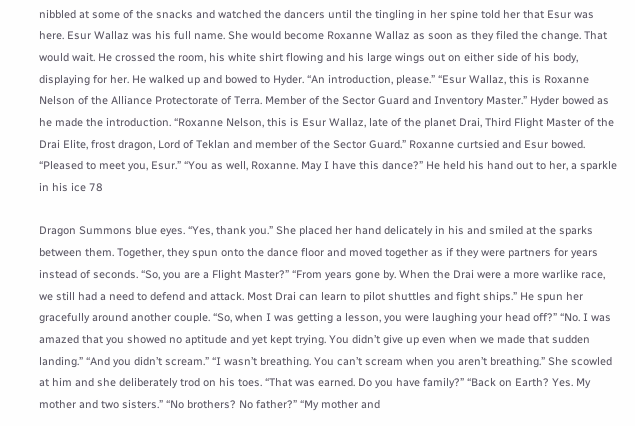nibbled at some of the snacks and watched the dancers until the tingling in her spine told her that Esur was here. Esur Wallaz was his full name. She would become Roxanne Wallaz as soon as they filed the change. That would wait. He crossed the room, his white shirt flowing and his large wings out on either side of his body, displaying for her. He walked up and bowed to Hyder. “An introduction, please.” “Esur Wallaz, this is Roxanne Nelson of the Alliance Protectorate of Terra. Member of the Sector Guard and Inventory Master.” Hyder bowed as he made the introduction. “Roxanne Nelson, this is Esur Wallaz, late of the planet Drai, Third Flight Master of the Drai Elite, frost dragon, Lord of Teklan and member of the Sector Guard.” Roxanne curtsied and Esur bowed. “Pleased to meet you, Esur.” “You as well, Roxanne. May I have this dance?” He held his hand out to her, a sparkle in his ice 78

Dragon Summons blue eyes. “Yes, thank you.” She placed her hand delicately in his and smiled at the sparks between them. Together, they spun onto the dance floor and moved together as if they were partners for years instead of seconds. “So, you are a Flight Master?” “From years gone by. When the Drai were a more warlike race, we still had a need to defend and attack. Most Drai can learn to pilot shuttles and fight ships.” He spun her gracefully around another couple. “So, when I was getting a lesson, you were laughing your head off?” “No. I was amazed that you showed no aptitude and yet kept trying. You didn’t give up even when we made that sudden landing.” “And you didn’t scream.” “I wasn’t breathing. You can’t scream when you aren’t breathing.” She scowled at him and she deliberately trod on his toes. “That was earned. Do you have family?” “Back on Earth? Yes. My mother and two sisters.” “No brothers? No father?” “My mother and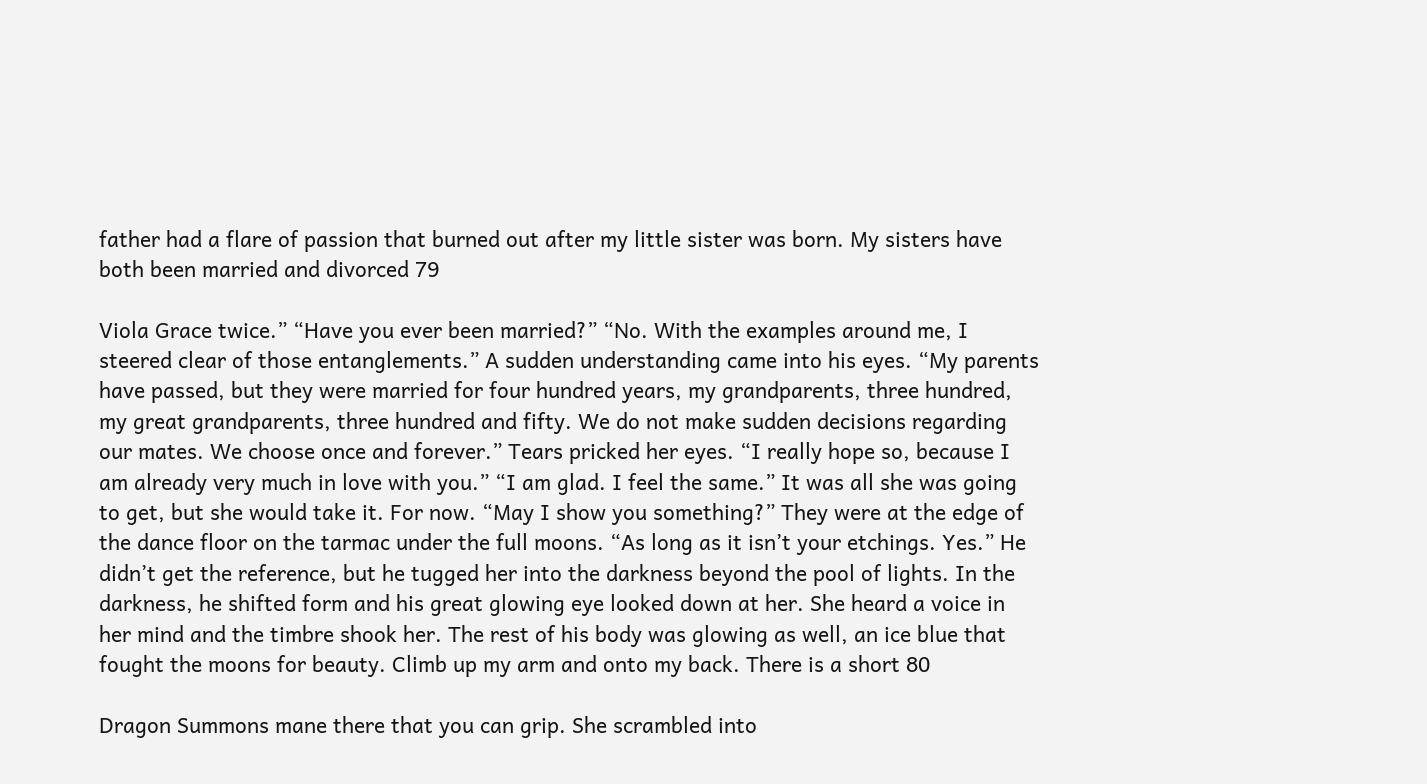father had a flare of passion that burned out after my little sister was born. My sisters have both been married and divorced 79

Viola Grace twice.” “Have you ever been married?” “No. With the examples around me, I steered clear of those entanglements.” A sudden understanding came into his eyes. “My parents have passed, but they were married for four hundred years, my grandparents, three hundred, my great grandparents, three hundred and fifty. We do not make sudden decisions regarding our mates. We choose once and forever.” Tears pricked her eyes. “I really hope so, because I am already very much in love with you.” “I am glad. I feel the same.” It was all she was going to get, but she would take it. For now. “May I show you something?” They were at the edge of the dance floor on the tarmac under the full moons. “As long as it isn’t your etchings. Yes.” He didn’t get the reference, but he tugged her into the darkness beyond the pool of lights. In the darkness, he shifted form and his great glowing eye looked down at her. She heard a voice in her mind and the timbre shook her. The rest of his body was glowing as well, an ice blue that fought the moons for beauty. Climb up my arm and onto my back. There is a short 80

Dragon Summons mane there that you can grip. She scrambled into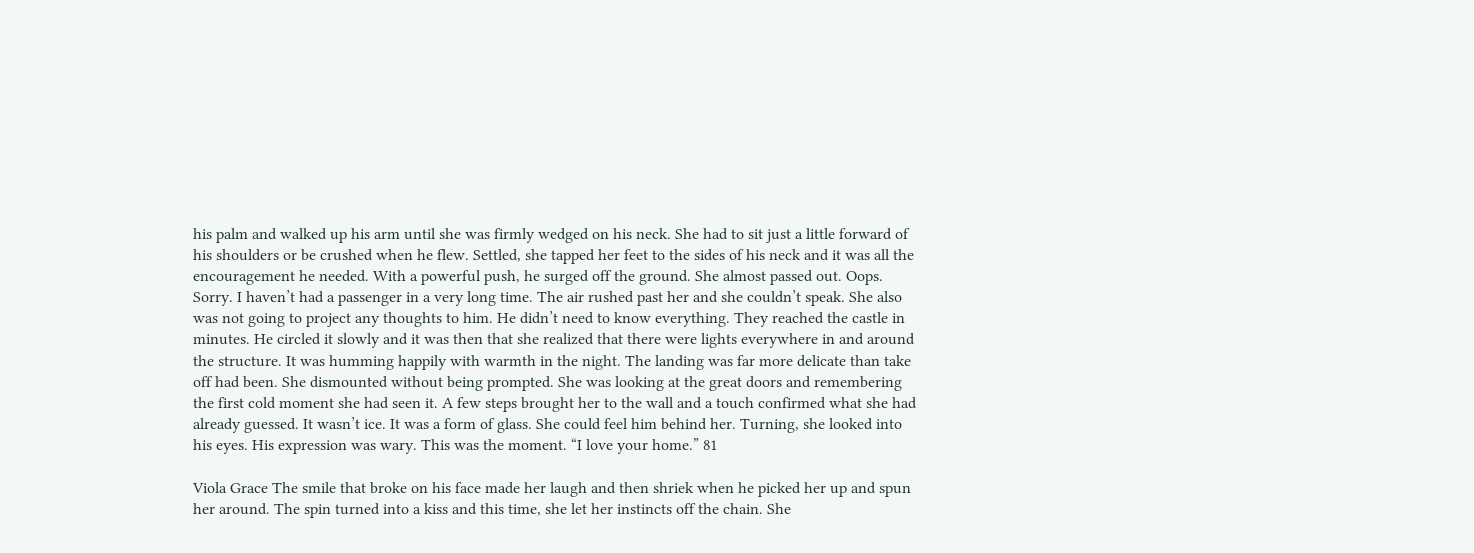his palm and walked up his arm until she was firmly wedged on his neck. She had to sit just a little forward of his shoulders or be crushed when he flew. Settled, she tapped her feet to the sides of his neck and it was all the encouragement he needed. With a powerful push, he surged off the ground. She almost passed out. Oops. Sorry. I haven’t had a passenger in a very long time. The air rushed past her and she couldn’t speak. She also was not going to project any thoughts to him. He didn’t need to know everything. They reached the castle in minutes. He circled it slowly and it was then that she realized that there were lights everywhere in and around the structure. It was humming happily with warmth in the night. The landing was far more delicate than take off had been. She dismounted without being prompted. She was looking at the great doors and remembering the first cold moment she had seen it. A few steps brought her to the wall and a touch confirmed what she had already guessed. It wasn’t ice. It was a form of glass. She could feel him behind her. Turning, she looked into his eyes. His expression was wary. This was the moment. “I love your home.” 81

Viola Grace The smile that broke on his face made her laugh and then shriek when he picked her up and spun her around. The spin turned into a kiss and this time, she let her instincts off the chain. She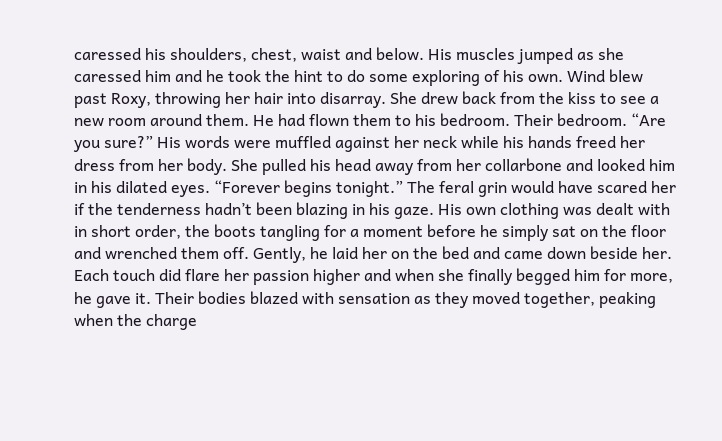caressed his shoulders, chest, waist and below. His muscles jumped as she caressed him and he took the hint to do some exploring of his own. Wind blew past Roxy, throwing her hair into disarray. She drew back from the kiss to see a new room around them. He had flown them to his bedroom. Their bedroom. “Are you sure?” His words were muffled against her neck while his hands freed her dress from her body. She pulled his head away from her collarbone and looked him in his dilated eyes. “Forever begins tonight.” The feral grin would have scared her if the tenderness hadn’t been blazing in his gaze. His own clothing was dealt with in short order, the boots tangling for a moment before he simply sat on the floor and wrenched them off. Gently, he laid her on the bed and came down beside her. Each touch did flare her passion higher and when she finally begged him for more, he gave it. Their bodies blazed with sensation as they moved together, peaking when the charge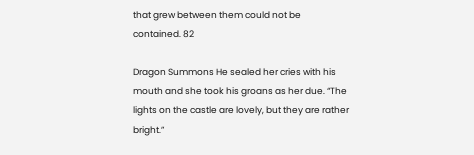that grew between them could not be contained. 82

Dragon Summons He sealed her cries with his mouth and she took his groans as her due. “The lights on the castle are lovely, but they are rather bright.”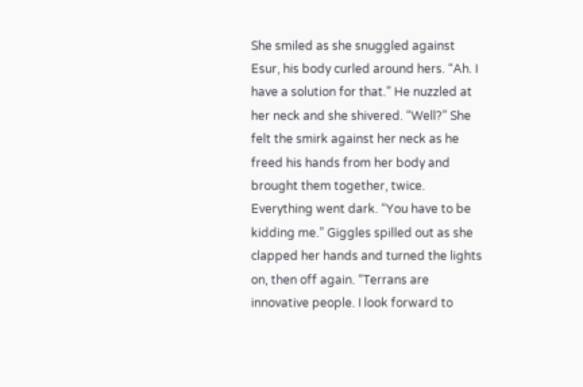She smiled as she snuggled against Esur, his body curled around hers. “Ah. I have a solution for that.” He nuzzled at her neck and she shivered. “Well?” She felt the smirk against her neck as he freed his hands from her body and brought them together, twice. Everything went dark. “You have to be kidding me.” Giggles spilled out as she clapped her hands and turned the lights on, then off again. “Terrans are innovative people. I look forward to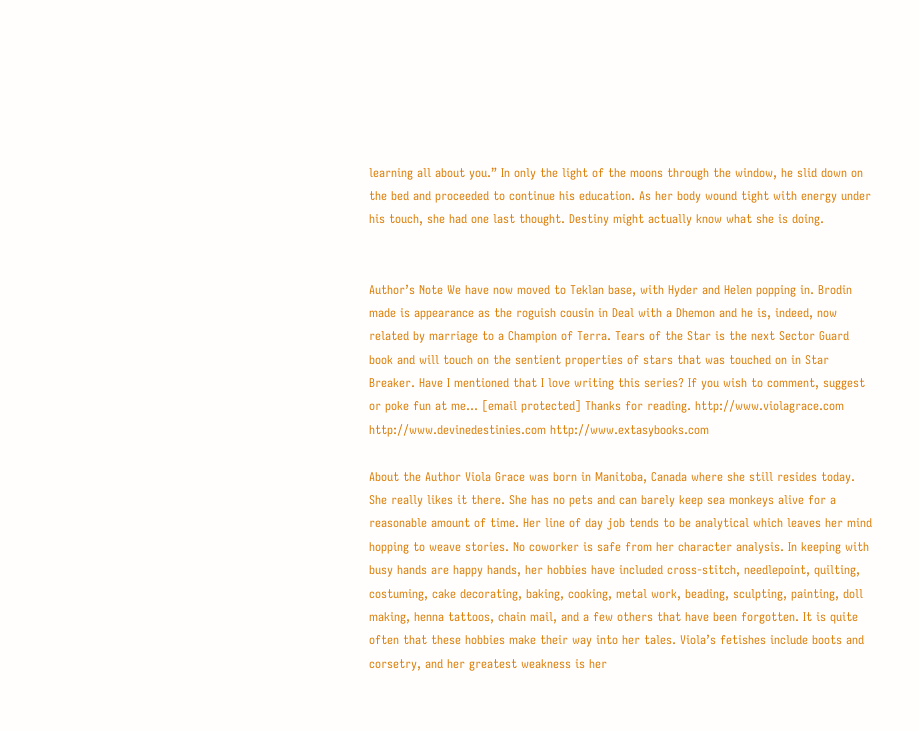learning all about you.” In only the light of the moons through the window, he slid down on the bed and proceeded to continue his education. As her body wound tight with energy under his touch, she had one last thought. Destiny might actually know what she is doing.


Author’s Note We have now moved to Teklan base, with Hyder and Helen popping in. Brodin made is appearance as the roguish cousin in Deal with a Dhemon and he is, indeed, now related by marriage to a Champion of Terra. Tears of the Star is the next Sector Guard book and will touch on the sentient properties of stars that was touched on in Star Breaker. Have I mentioned that I love writing this series? If you wish to comment, suggest or poke fun at me… [email protected] Thanks for reading. http://www.violagrace.com http://www.devinedestinies.com http://www.extasybooks.com

About the Author Viola Grace was born in Manitoba, Canada where she still resides today. She really likes it there. She has no pets and can barely keep sea monkeys alive for a reasonable amount of time. Her line of day job tends to be analytical which leaves her mind hopping to weave stories. No coworker is safe from her character analysis. In keeping with busy hands are happy hands, her hobbies have included cross-stitch, needlepoint, quilting, costuming, cake decorating, baking, cooking, metal work, beading, sculpting, painting, doll making, henna tattoos, chain mail, and a few others that have been forgotten. It is quite often that these hobbies make their way into her tales. Viola’s fetishes include boots and corsetry, and her greatest weakness is her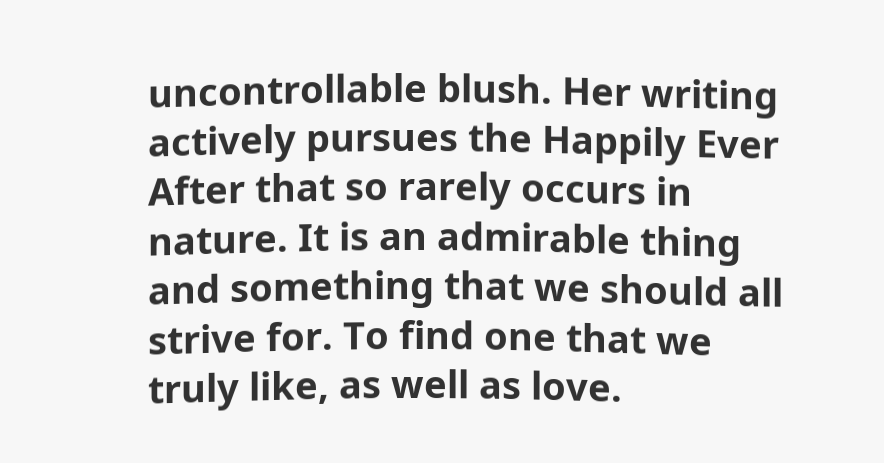uncontrollable blush. Her writing actively pursues the Happily Ever After that so rarely occurs in nature. It is an admirable thing and something that we should all strive for. To find one that we truly like, as well as love.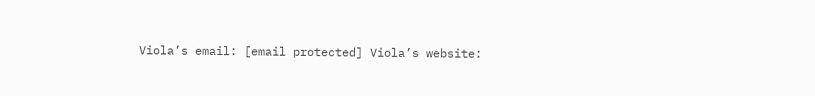Viola’s email: [email protected] Viola’s website: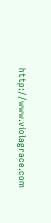http://www.violagrace.com